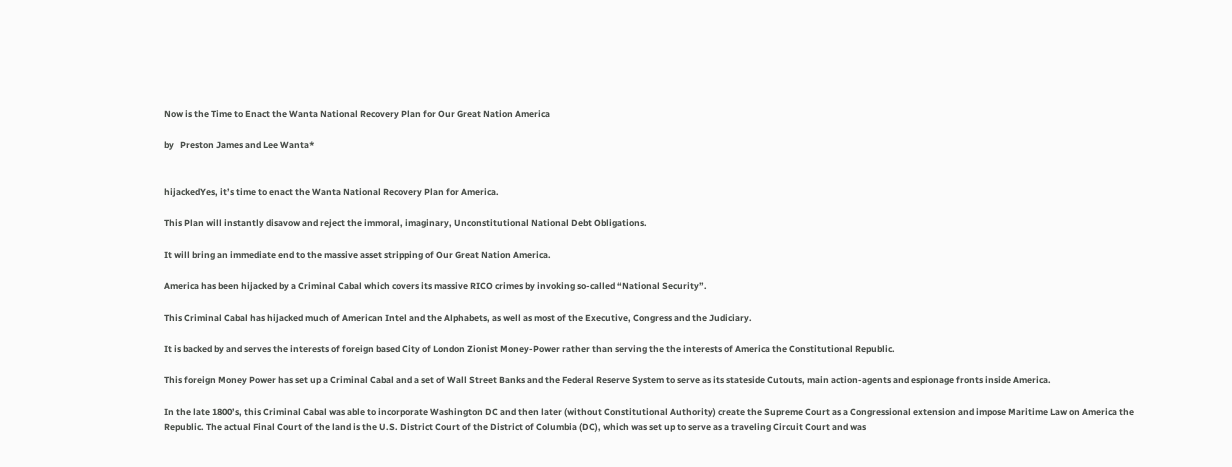Now is the Time to Enact the Wanta National Recovery Plan for Our Great Nation America

by   Preston James and Lee Wanta*


hijackedYes, it’s time to enact the Wanta National Recovery Plan for America.

This Plan will instantly disavow and reject the immoral, imaginary, Unconstitutional National Debt Obligations.

It will bring an immediate end to the massive asset stripping of Our Great Nation America.

America has been hijacked by a Criminal Cabal which covers its massive RICO crimes by invoking so-called “National Security”.

This Criminal Cabal has hijacked much of American Intel and the Alphabets, as well as most of the Executive, Congress and the Judiciary.

It is backed by and serves the interests of foreign based City of London Zionist Money-Power rather than serving the the interests of America the Constitutional Republic.

This foreign Money Power has set up a Criminal Cabal and a set of Wall Street Banks and the Federal Reserve System to serve as its stateside Cutouts, main action-agents and espionage fronts inside America.

In the late 1800’s, this Criminal Cabal was able to incorporate Washington DC and then later (without Constitutional Authority) create the Supreme Court as a Congressional extension and impose Maritime Law on America the Republic. The actual Final Court of the land is the U.S. District Court of the District of Columbia (DC), which was set up to serve as a traveling Circuit Court and was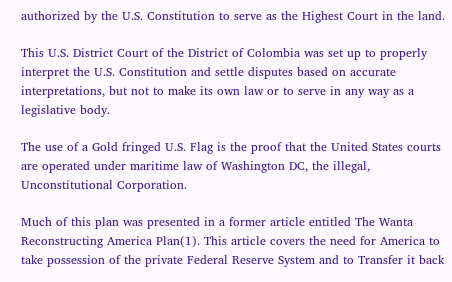authorized by the U.S. Constitution to serve as the Highest Court in the land.

This U.S. District Court of the District of Colombia was set up to properly interpret the U.S. Constitution and settle disputes based on accurate interpretations, but not to make its own law or to serve in any way as a legislative body.

The use of a Gold fringed U.S. Flag is the proof that the United States courts are operated under maritime law of Washington DC, the illegal, Unconstitutional Corporation.

Much of this plan was presented in a former article entitled The Wanta Reconstructing America Plan(1). This article covers the need for America to take possession of the private Federal Reserve System and to Transfer it back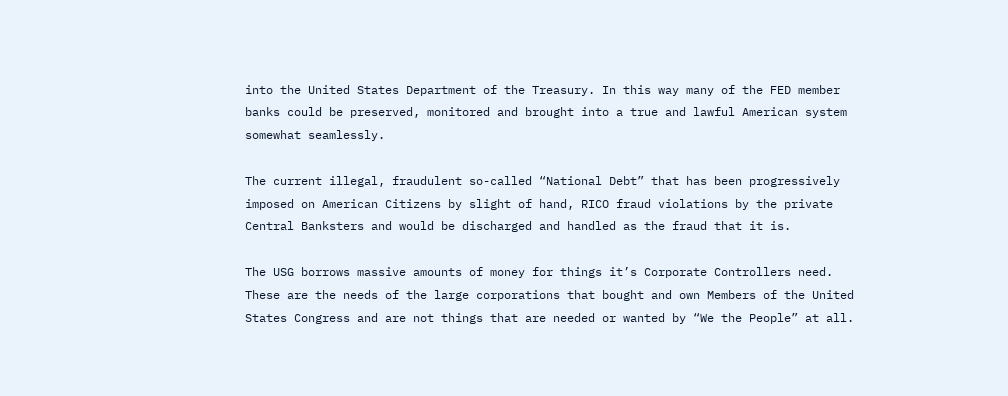into the United States Department of the Treasury. In this way many of the FED member banks could be preserved, monitored and brought into a true and lawful American system somewhat seamlessly.

The current illegal, fraudulent so-called “National Debt” that has been progressively imposed on American Citizens by slight of hand, RICO fraud violations by the private Central Banksters and would be discharged and handled as the fraud that it is.

The USG borrows massive amounts of money for things it’s Corporate Controllers need. These are the needs of the large corporations that bought and own Members of the United States Congress and are not things that are needed or wanted by “We the People” at all.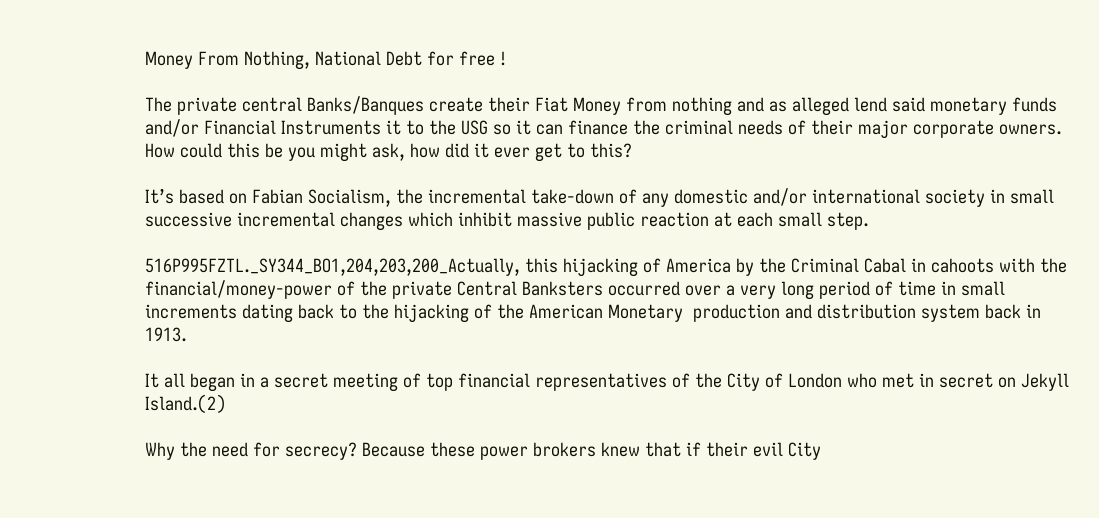Money From Nothing, National Debt for free !

The private central Banks/Banques create their Fiat Money from nothing and as alleged lend said monetary funds and/or Financial Instruments it to the USG so it can finance the criminal needs of their major corporate owners. How could this be you might ask, how did it ever get to this?

It’s based on Fabian Socialism, the incremental take-down of any domestic and/or international society in small successive incremental changes which inhibit massive public reaction at each small step.

516P995FZTL._SY344_BO1,204,203,200_Actually, this hijacking of America by the Criminal Cabal in cahoots with the financial/money-power of the private Central Banksters occurred over a very long period of time in small increments dating back to the hijacking of the American Monetary  production and distribution system back in 1913.

It all began in a secret meeting of top financial representatives of the City of London who met in secret on Jekyll Island.(2)

Why the need for secrecy? Because these power brokers knew that if their evil City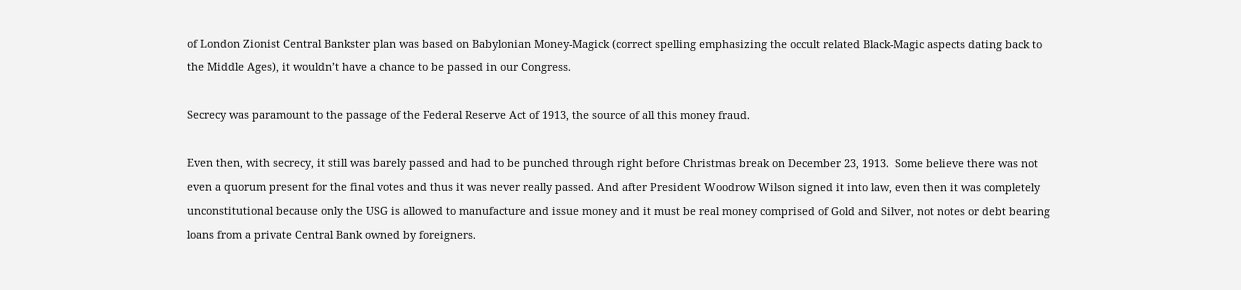of London Zionist Central Bankster plan was based on Babylonian Money-Magick (correct spelling emphasizing the occult related Black-Magic aspects dating back to the Middle Ages), it wouldn’t have a chance to be passed in our Congress.

Secrecy was paramount to the passage of the Federal Reserve Act of 1913, the source of all this money fraud.

Even then, with secrecy, it still was barely passed and had to be punched through right before Christmas break on December 23, 1913.  Some believe there was not even a quorum present for the final votes and thus it was never really passed. And after President Woodrow Wilson signed it into law, even then it was completely unconstitutional because only the USG is allowed to manufacture and issue money and it must be real money comprised of Gold and Silver, not notes or debt bearing loans from a private Central Bank owned by foreigners.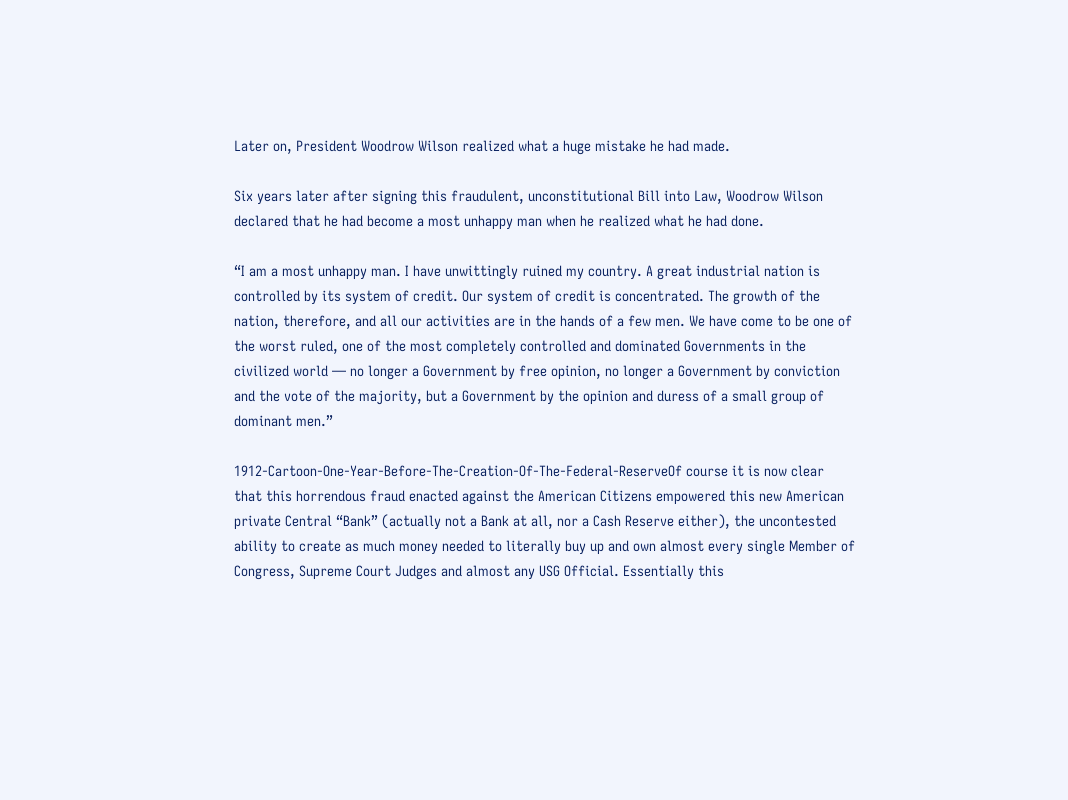Later on, President Woodrow Wilson realized what a huge mistake he had made.

Six years later after signing this fraudulent, unconstitutional Bill into Law, Woodrow Wilson declared that he had become a most unhappy man when he realized what he had done.

“I am a most unhappy man. I have unwittingly ruined my country. A great industrial nation is controlled by its system of credit. Our system of credit is concentrated. The growth of the nation, therefore, and all our activities are in the hands of a few men. We have come to be one of the worst ruled, one of the most completely controlled and dominated Governments in the civilized world — no longer a Government by free opinion, no longer a Government by conviction and the vote of the majority, but a Government by the opinion and duress of a small group of dominant men.”

1912-Cartoon-One-Year-Before-The-Creation-Of-The-Federal-ReserveOf course it is now clear that this horrendous fraud enacted against the American Citizens empowered this new American private Central “Bank” (actually not a Bank at all, nor a Cash Reserve either), the uncontested ability to create as much money needed to literally buy up and own almost every single Member of Congress, Supreme Court Judges and almost any USG Official. Essentially this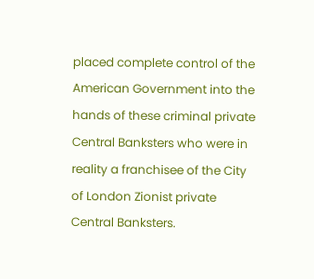placed complete control of the American Government into the hands of these criminal private Central Banksters who were in reality a franchisee of the City of London Zionist private Central Banksters.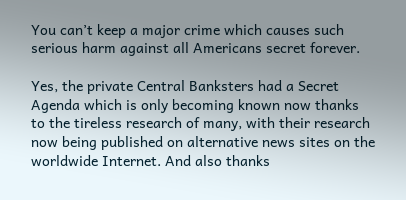You can’t keep a major crime which causes such serious harm against all Americans secret forever.

Yes, the private Central Banksters had a Secret Agenda which is only becoming known now thanks to the tireless research of many, with their research now being published on alternative news sites on the worldwide Internet. And also thanks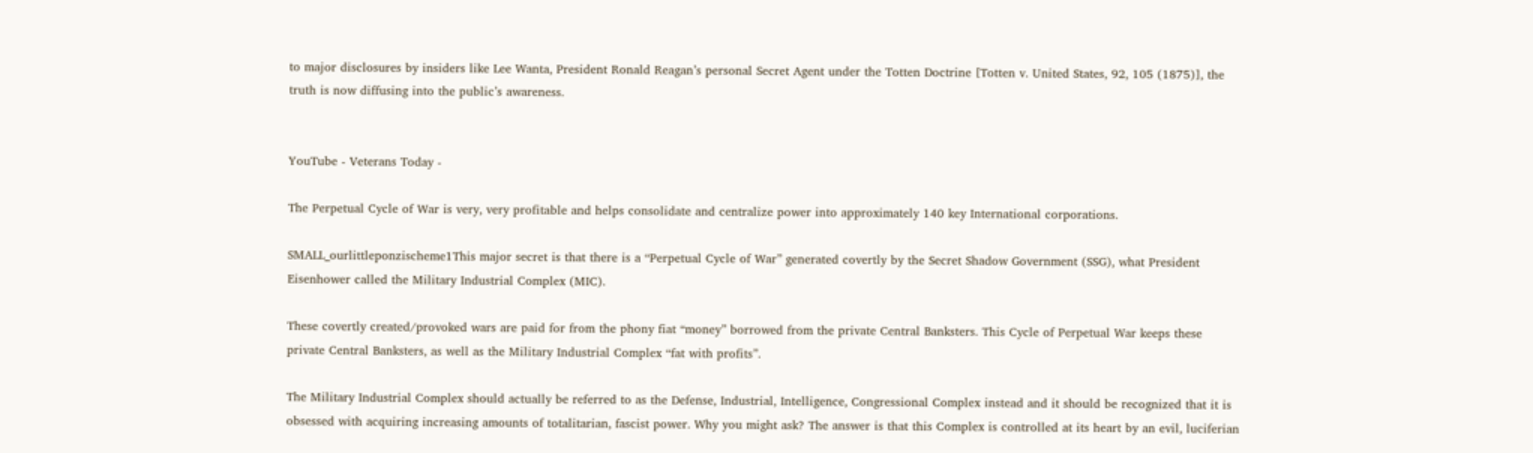to major disclosures by insiders like Lee Wanta, President Ronald Reagan’s personal Secret Agent under the Totten Doctrine [Totten v. United States, 92, 105 (1875)], the truth is now diffusing into the public’s awareness.


YouTube - Veterans Today -

The Perpetual Cycle of War is very, very profitable and helps consolidate and centralize power into approximately 140 key International corporations.

SMALL_ourlittleponzischeme1This major secret is that there is a “Perpetual Cycle of War” generated covertly by the Secret Shadow Government (SSG), what President Eisenhower called the Military Industrial Complex (MIC).

These covertly created/provoked wars are paid for from the phony fiat “money” borrowed from the private Central Banksters. This Cycle of Perpetual War keeps these private Central Banksters, as well as the Military Industrial Complex “fat with profits”.

The Military Industrial Complex should actually be referred to as the Defense, Industrial, Intelligence, Congressional Complex instead and it should be recognized that it is obsessed with acquiring increasing amounts of totalitarian, fascist power. Why you might ask? The answer is that this Complex is controlled at its heart by an evil, luciferian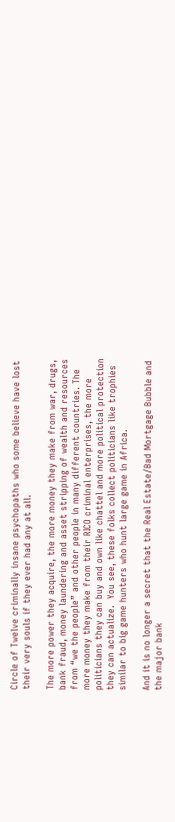Circle of Twelve criminally insane psychopaths who some believe have lost their very souls if they ever had any at all.

The more power they acquire, the more money they make from war, drugs, bank fraud, money laundering and asset stripping of wealth and resources from “we the people” and other people in many different countries. The more money they make from their RICO criminal enterprises, the more politicians they can buy and own like chattel and more political protection they can actualize.  You see, these folks collect politicians like trophies similar to big game hunters who hunt large game in Africa.

And it is no longer a secret that the Real Estate/Bad Mortgage Bubble and the major bank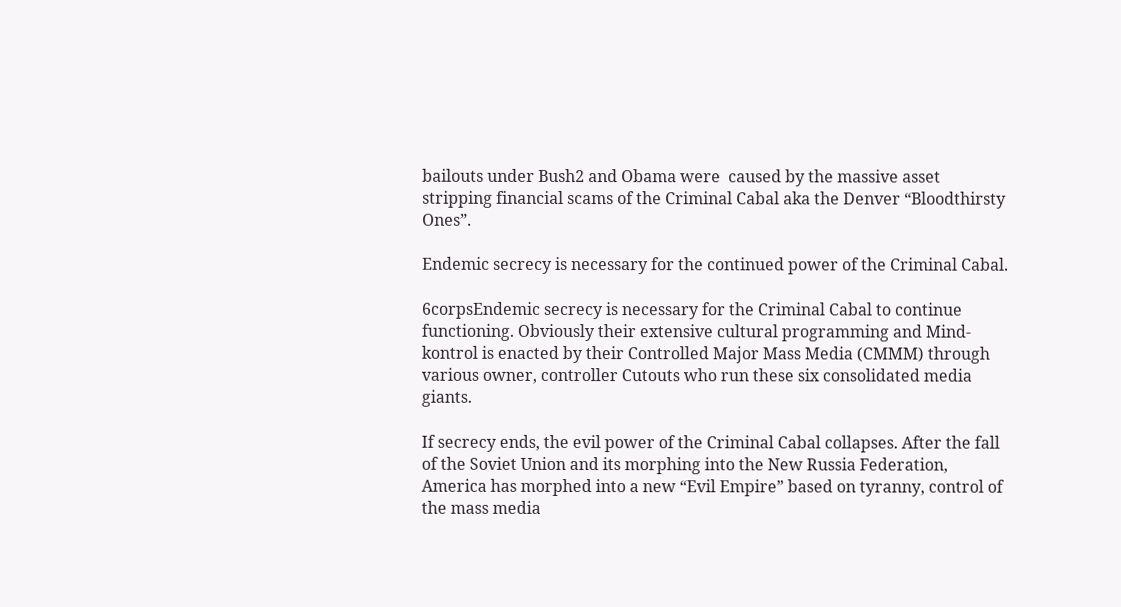bailouts under Bush2 and Obama were  caused by the massive asset stripping financial scams of the Criminal Cabal aka the Denver “Bloodthirsty Ones”.

Endemic secrecy is necessary for the continued power of the Criminal Cabal.

6corpsEndemic secrecy is necessary for the Criminal Cabal to continue functioning. Obviously their extensive cultural programming and Mind-kontrol is enacted by their Controlled Major Mass Media (CMMM) through various owner, controller Cutouts who run these six consolidated media giants.

If secrecy ends, the evil power of the Criminal Cabal collapses. After the fall of the Soviet Union and its morphing into the New Russia Federation, America has morphed into a new “Evil Empire” based on tyranny, control of the mass media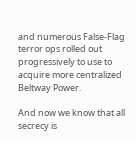and numerous False-Flag terror ops rolled out progressively to use to acquire more centralized Beltway Power.

And now we know that all secrecy is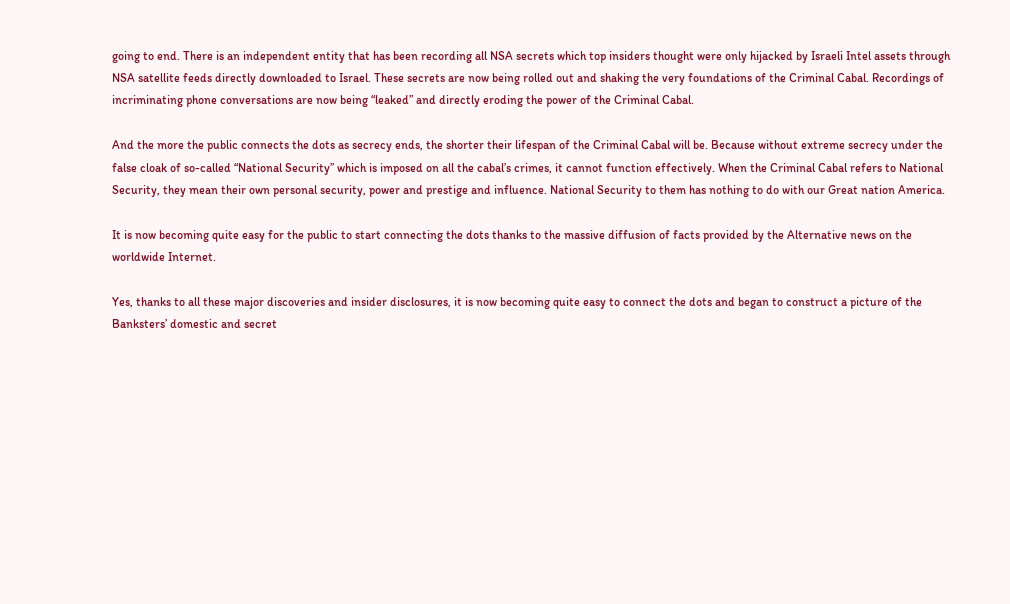going to end. There is an independent entity that has been recording all NSA secrets which top insiders thought were only hijacked by Israeli Intel assets through NSA satellite feeds directly downloaded to Israel. These secrets are now being rolled out and shaking the very foundations of the Criminal Cabal. Recordings of incriminating phone conversations are now being “leaked” and directly eroding the power of the Criminal Cabal.

And the more the public connects the dots as secrecy ends, the shorter their lifespan of the Criminal Cabal will be. Because without extreme secrecy under the false cloak of so-called “National Security” which is imposed on all the cabal’s crimes, it cannot function effectively. When the Criminal Cabal refers to National Security, they mean their own personal security, power and prestige and influence. National Security to them has nothing to do with our Great nation America.

It is now becoming quite easy for the public to start connecting the dots thanks to the massive diffusion of facts provided by the Alternative news on the worldwide Internet.

Yes, thanks to all these major discoveries and insider disclosures, it is now becoming quite easy to connect the dots and began to construct a picture of the Banksters’ domestic and secret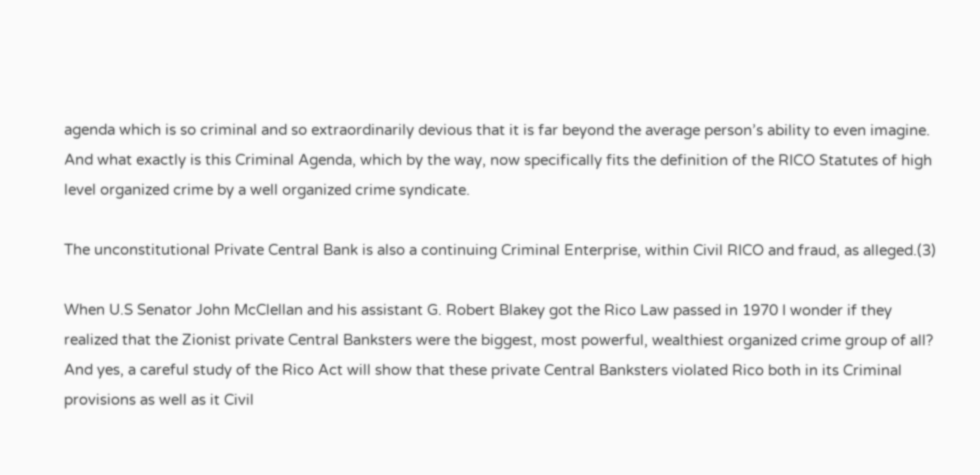agenda which is so criminal and so extraordinarily devious that it is far beyond the average person’s ability to even imagine. And what exactly is this Criminal Agenda, which by the way, now specifically fits the definition of the RICO Statutes of high level organized crime by a well organized crime syndicate.

The unconstitutional Private Central Bank is also a continuing Criminal Enterprise, within Civil RICO and fraud, as alleged.(3)

When U.S Senator John McClellan and his assistant G. Robert Blakey got the Rico Law passed in 1970 I wonder if they realized that the Zionist private Central Banksters were the biggest, most powerful, wealthiest organized crime group of all? And yes, a careful study of the Rico Act will show that these private Central Banksters violated Rico both in its Criminal provisions as well as it Civil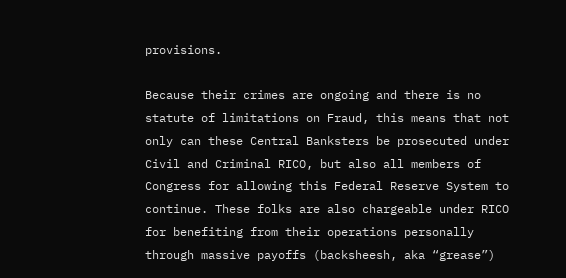provisions.

Because their crimes are ongoing and there is no statute of limitations on Fraud, this means that not only can these Central Banksters be prosecuted under Civil and Criminal RICO, but also all members of Congress for allowing this Federal Reserve System to continue. These folks are also chargeable under RICO for benefiting from their operations personally through massive payoffs (backsheesh, aka “grease”)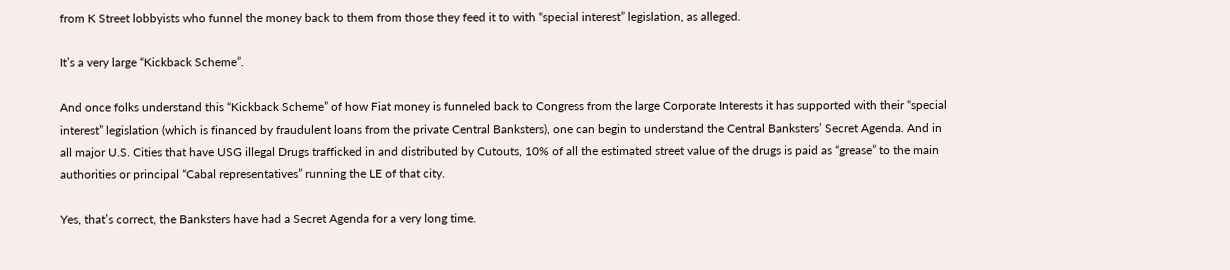from K Street lobbyists who funnel the money back to them from those they feed it to with “special interest” legislation, as alleged.

It’s a very large “Kickback Scheme”.

And once folks understand this “Kickback Scheme” of how Fiat money is funneled back to Congress from the large Corporate Interests it has supported with their “special interest” legislation (which is financed by fraudulent loans from the private Central Banksters), one can begin to understand the Central Banksters’ Secret Agenda. And in all major U.S. Cities that have USG illegal Drugs trafficked in and distributed by Cutouts, 10% of all the estimated street value of the drugs is paid as “grease” to the main authorities or principal “Cabal representatives” running the LE of that city.

Yes, that’s correct, the Banksters have had a Secret Agenda for a very long time.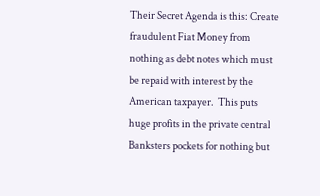Their Secret Agenda is this: Create fraudulent Fiat Money from nothing as debt notes which must be repaid with interest by the American taxpayer.  This puts huge profits in the private central Banksters pockets for nothing but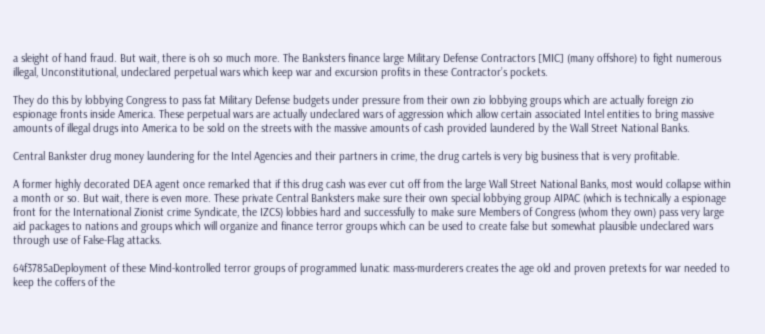a sleight of hand fraud. But wait, there is oh so much more. The Banksters finance large Military Defense Contractors [MIC] (many offshore) to fight numerous illegal, Unconstitutional, undeclared perpetual wars which keep war and excursion profits in these Contractor’s pockets.

They do this by lobbying Congress to pass fat Military Defense budgets under pressure from their own zio lobbying groups which are actually foreign zio espionage fronts inside America. These perpetual wars are actually undeclared wars of aggression which allow certain associated Intel entities to bring massive amounts of illegal drugs into America to be sold on the streets with the massive amounts of cash provided laundered by the Wall Street National Banks.

Central Bankster drug money laundering for the Intel Agencies and their partners in crime, the drug cartels is very big business that is very profitable.

A former highly decorated DEA agent once remarked that if this drug cash was ever cut off from the large Wall Street National Banks, most would collapse within a month or so. But wait, there is even more. These private Central Banksters make sure their own special lobbying group AIPAC (which is technically a espionage front for the International Zionist crime Syndicate, the IZCS) lobbies hard and successfully to make sure Members of Congress (whom they own) pass very large aid packages to nations and groups which will organize and finance terror groups which can be used to create false but somewhat plausible undeclared wars through use of False-Flag attacks.

64f3785aDeployment of these Mind-kontrolled terror groups of programmed lunatic mass-murderers creates the age old and proven pretexts for war needed to keep the coffers of the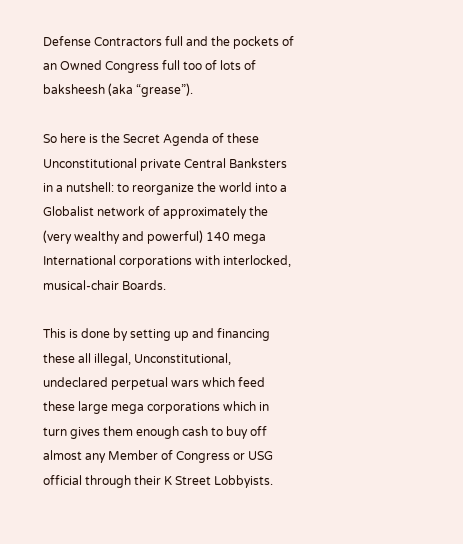Defense Contractors full and the pockets of an Owned Congress full too of lots of baksheesh (aka “grease”).

So here is the Secret Agenda of these Unconstitutional private Central Banksters in a nutshell: to reorganize the world into a Globalist network of approximately the (very wealthy and powerful) 140 mega International corporations with interlocked, musical-chair Boards.

This is done by setting up and financing these all illegal, Unconstitutional, undeclared perpetual wars which feed these large mega corporations which in turn gives them enough cash to buy off almost any Member of Congress or USG official through their K Street Lobbyists.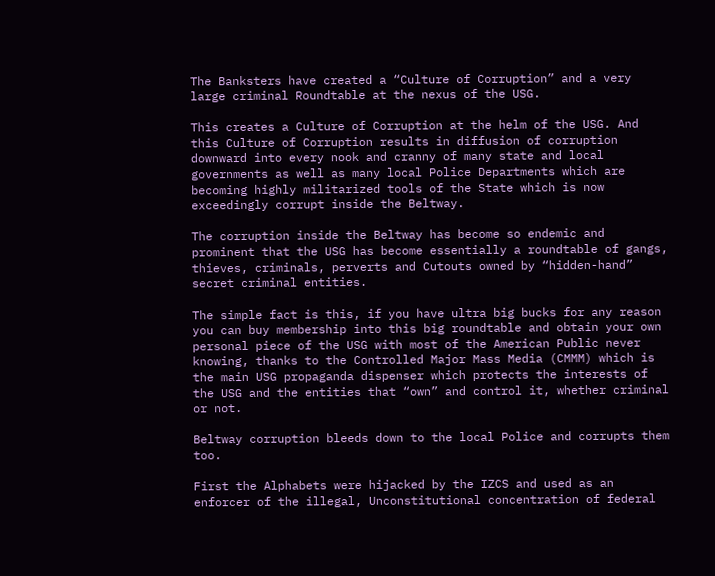The Banksters have created a “Culture of Corruption” and a very large criminal Roundtable at the nexus of the USG.

This creates a Culture of Corruption at the helm of the USG. And this Culture of Corruption results in diffusion of corruption downward into every nook and cranny of many state and local governments as well as many local Police Departments which are becoming highly militarized tools of the State which is now exceedingly corrupt inside the Beltway.

The corruption inside the Beltway has become so endemic and prominent that the USG has become essentially a roundtable of gangs, thieves, criminals, perverts and Cutouts owned by “hidden-hand” secret criminal entities.

The simple fact is this, if you have ultra big bucks for any reason you can buy membership into this big roundtable and obtain your own personal piece of the USG with most of the American Public never knowing, thanks to the Controlled Major Mass Media (CMMM) which is the main USG propaganda dispenser which protects the interests of the USG and the entities that “own” and control it, whether criminal or not.

Beltway corruption bleeds down to the local Police and corrupts them too.

First the Alphabets were hijacked by the IZCS and used as an enforcer of the illegal, Unconstitutional concentration of federal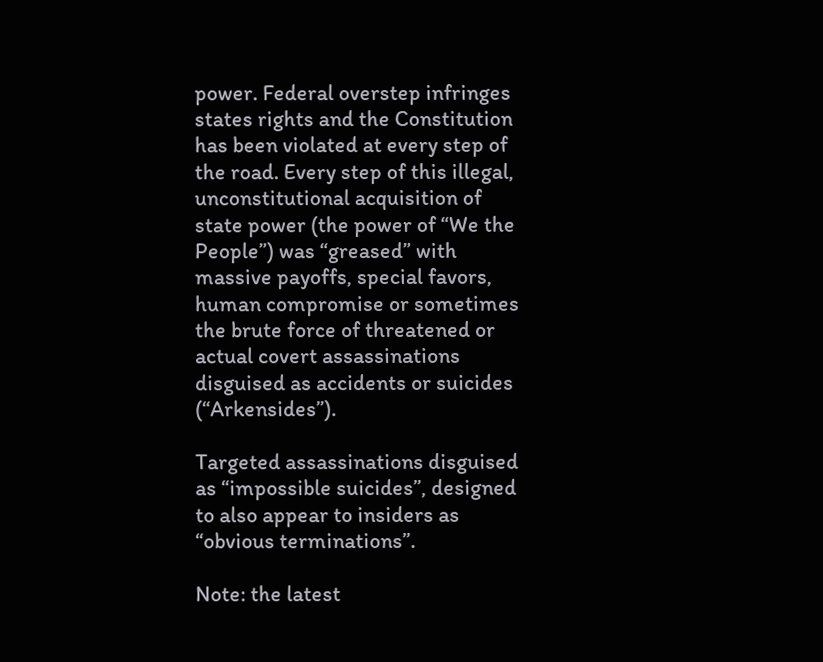power. Federal overstep infringes states rights and the Constitution has been violated at every step of the road. Every step of this illegal, unconstitutional acquisition of state power (the power of “We the People”) was “greased” with massive payoffs, special favors, human compromise or sometimes the brute force of threatened or actual covert assassinations disguised as accidents or suicides (“Arkensides”).

Targeted assassinations disguised as “impossible suicides”, designed to also appear to insiders as “obvious terminations”.

Note: the latest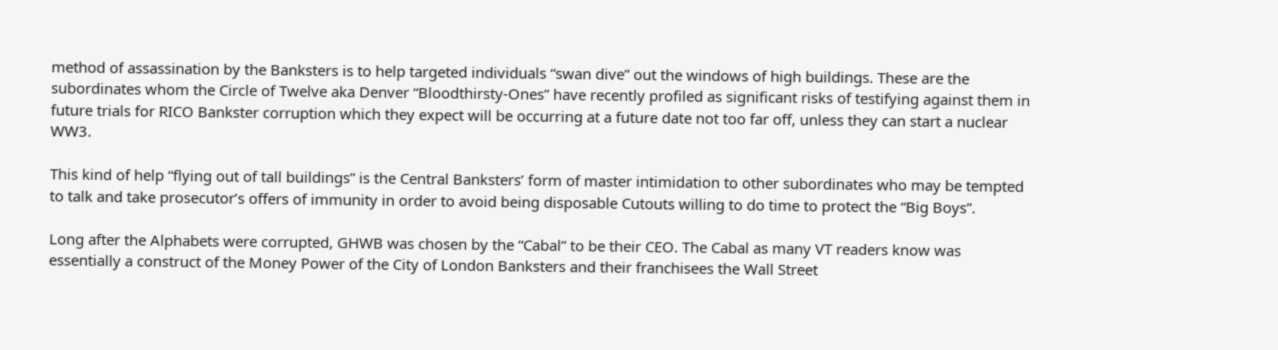method of assassination by the Banksters is to help targeted individuals “swan dive” out the windows of high buildings. These are the subordinates whom the Circle of Twelve aka Denver “Bloodthirsty-Ones” have recently profiled as significant risks of testifying against them in future trials for RICO Bankster corruption which they expect will be occurring at a future date not too far off, unless they can start a nuclear WW3.

This kind of help “flying out of tall buildings” is the Central Banksters’ form of master intimidation to other subordinates who may be tempted to talk and take prosecutor’s offers of immunity in order to avoid being disposable Cutouts willing to do time to protect the “Big Boys”.

Long after the Alphabets were corrupted, GHWB was chosen by the “Cabal” to be their CEO. The Cabal as many VT readers know was essentially a construct of the Money Power of the City of London Banksters and their franchisees the Wall Street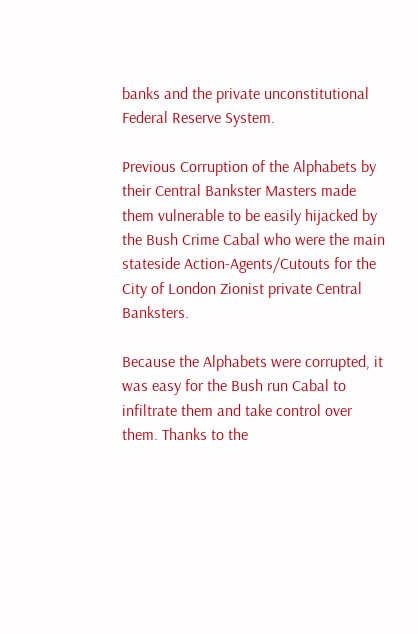banks and the private unconstitutional Federal Reserve System.

Previous Corruption of the Alphabets by their Central Bankster Masters made them vulnerable to be easily hijacked by the Bush Crime Cabal who were the main stateside Action-Agents/Cutouts for the City of London Zionist private Central Banksters.

Because the Alphabets were corrupted, it was easy for the Bush run Cabal to infiltrate them and take control over them. Thanks to the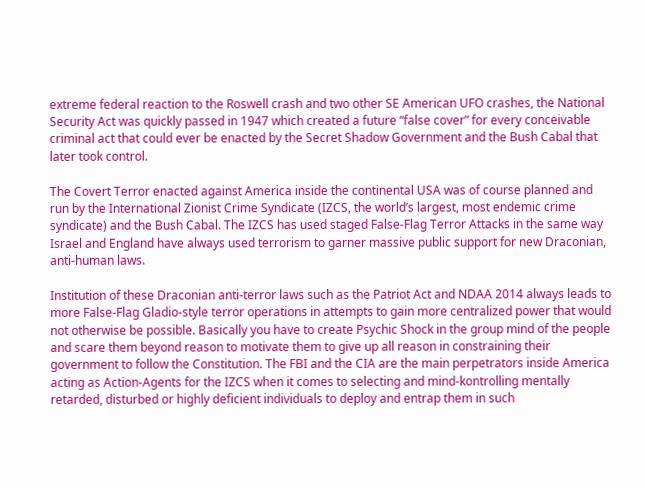extreme federal reaction to the Roswell crash and two other SE American UFO crashes, the National Security Act was quickly passed in 1947 which created a future “false cover” for every conceivable criminal act that could ever be enacted by the Secret Shadow Government and the Bush Cabal that later took control.

The Covert Terror enacted against America inside the continental USA was of course planned and run by the International Zionist Crime Syndicate (IZCS, the world’s largest, most endemic crime syndicate) and the Bush Cabal. The IZCS has used staged False-Flag Terror Attacks in the same way Israel and England have always used terrorism to garner massive public support for new Draconian, anti-human laws.

Institution of these Draconian anti-terror laws such as the Patriot Act and NDAA 2014 always leads to more False-Flag Gladio-style terror operations in attempts to gain more centralized power that would not otherwise be possible. Basically you have to create Psychic Shock in the group mind of the people and scare them beyond reason to motivate them to give up all reason in constraining their government to follow the Constitution. The FBI and the CIA are the main perpetrators inside America acting as Action-Agents for the IZCS when it comes to selecting and mind-kontrolling mentally retarded, disturbed or highly deficient individuals to deploy and entrap them in such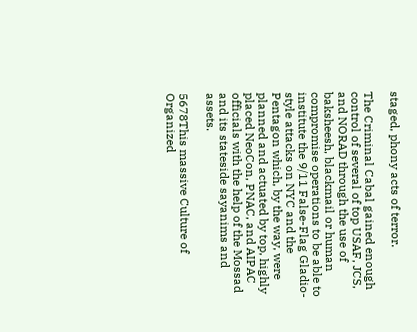staged, phony acts of terror.

The Criminal Cabal gained enough control of several of top USAF, JCS, and NORAD through the use of baksheesh, blackmail or human compromise operations to be able to institute the 9/11 False-Flag Gladio-style attacks on NYC and the Pentagon which, by the way, were planned and actuated by top, highly placed NeoCon, PNAC, and AIPAC officials with the help of the Mossad and its stateside sayanims and assets.

5678This massive Culture of Organized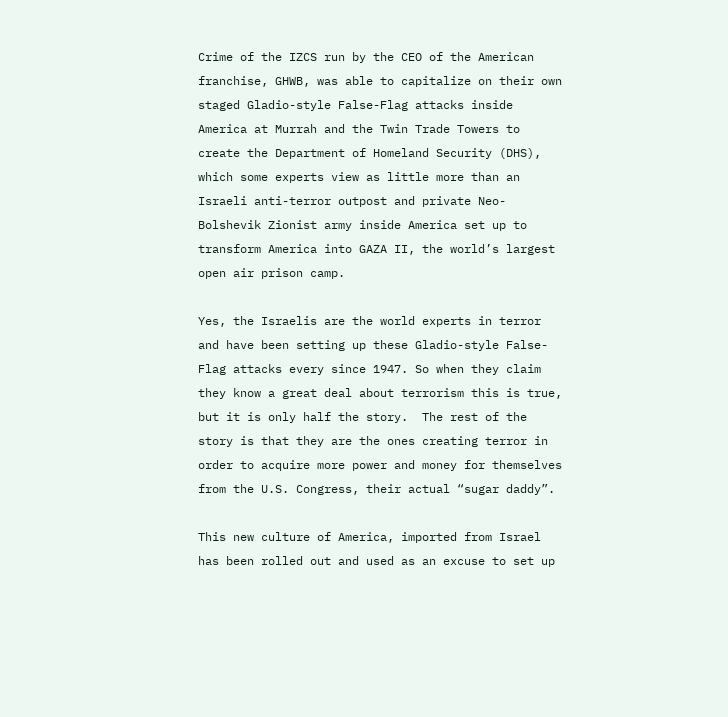Crime of the IZCS run by the CEO of the American franchise, GHWB, was able to capitalize on their own staged Gladio-style False-Flag attacks inside America at Murrah and the Twin Trade Towers to create the Department of Homeland Security (DHS), which some experts view as little more than an Israeli anti-terror outpost and private Neo-Bolshevik Zionist army inside America set up to transform America into GAZA II, the world’s largest open air prison camp.

Yes, the Israelis are the world experts in terror and have been setting up these Gladio-style False-Flag attacks every since 1947. So when they claim they know a great deal about terrorism this is true, but it is only half the story.  The rest of the story is that they are the ones creating terror in order to acquire more power and money for themselves from the U.S. Congress, their actual “sugar daddy”.

This new culture of America, imported from Israel has been rolled out and used as an excuse to set up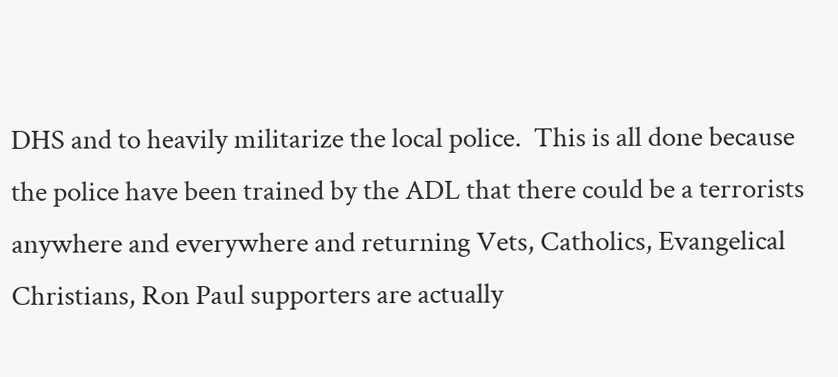DHS and to heavily militarize the local police.  This is all done because the police have been trained by the ADL that there could be a terrorists anywhere and everywhere and returning Vets, Catholics, Evangelical Christians, Ron Paul supporters are actually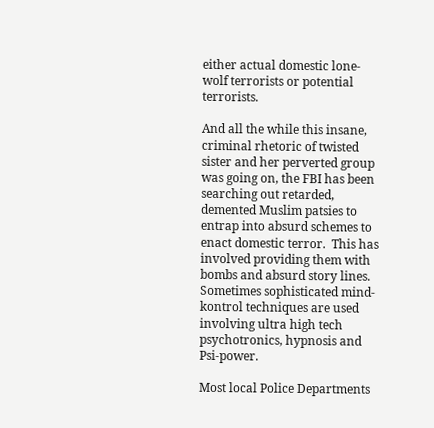either actual domestic lone-wolf terrorists or potential terrorists.

And all the while this insane, criminal rhetoric of twisted sister and her perverted group was going on, the FBI has been searching out retarded, demented Muslim patsies to entrap into absurd schemes to enact domestic terror.  This has involved providing them with bombs and absurd story lines.  Sometimes sophisticated mind-kontrol techniques are used involving ultra high tech psychotronics, hypnosis and Psi-power.

Most local Police Departments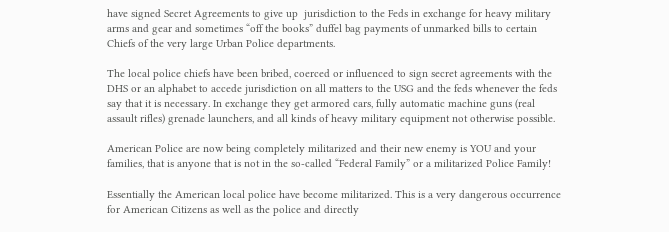have signed Secret Agreements to give up  jurisdiction to the Feds in exchange for heavy military arms and gear and sometimes “off the books” duffel bag payments of unmarked bills to certain Chiefs of the very large Urban Police departments.

The local police chiefs have been bribed, coerced or influenced to sign secret agreements with the DHS or an alphabet to accede jurisdiction on all matters to the USG and the feds whenever the feds say that it is necessary. In exchange they get armored cars, fully automatic machine guns (real assault rifles) grenade launchers, and all kinds of heavy military equipment not otherwise possible.

American Police are now being completely militarized and their new enemy is YOU and your families, that is anyone that is not in the so-called “Federal Family” or a militarized Police Family!

Essentially the American local police have become militarized. This is a very dangerous occurrence for American Citizens as well as the police and directly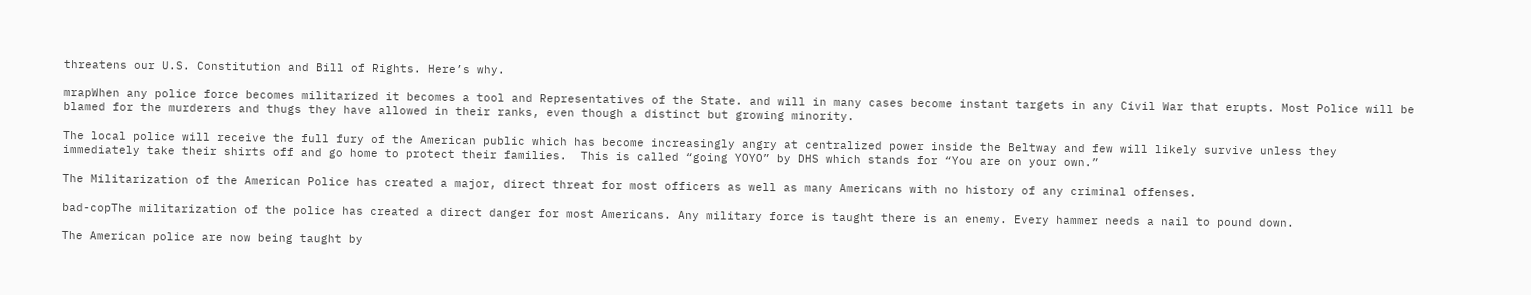threatens our U.S. Constitution and Bill of Rights. Here’s why.

mrapWhen any police force becomes militarized it becomes a tool and Representatives of the State. and will in many cases become instant targets in any Civil War that erupts. Most Police will be blamed for the murderers and thugs they have allowed in their ranks, even though a distinct but growing minority.

The local police will receive the full fury of the American public which has become increasingly angry at centralized power inside the Beltway and few will likely survive unless they immediately take their shirts off and go home to protect their families.  This is called “going YOYO” by DHS which stands for “You are on your own.”

The Militarization of the American Police has created a major, direct threat for most officers as well as many Americans with no history of any criminal offenses.

bad-copThe militarization of the police has created a direct danger for most Americans. Any military force is taught there is an enemy. Every hammer needs a nail to pound down.

The American police are now being taught by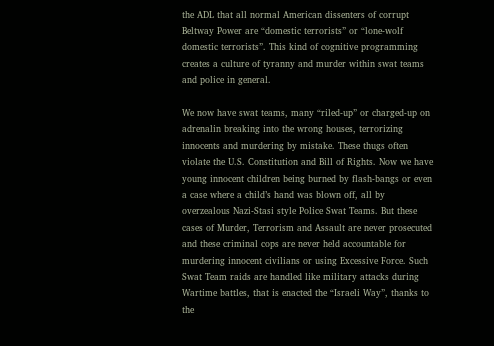the ADL that all normal American dissenters of corrupt Beltway Power are “domestic terrorists” or “lone-wolf domestic terrorists”. This kind of cognitive programming creates a culture of tyranny and murder within swat teams and police in general.

We now have swat teams, many “riled-up” or charged-up on adrenalin breaking into the wrong houses, terrorizing innocents and murdering by mistake. These thugs often violate the U.S. Constitution and Bill of Rights. Now we have young innocent children being burned by flash-bangs or even a case where a child’s hand was blown off, all by overzealous Nazi-Stasi style Police Swat Teams. But these cases of Murder, Terrorism and Assault are never prosecuted and these criminal cops are never held accountable for murdering innocent civilians or using Excessive Force. Such Swat Team raids are handled like military attacks during Wartime battles, that is enacted the “Israeli Way”, thanks to the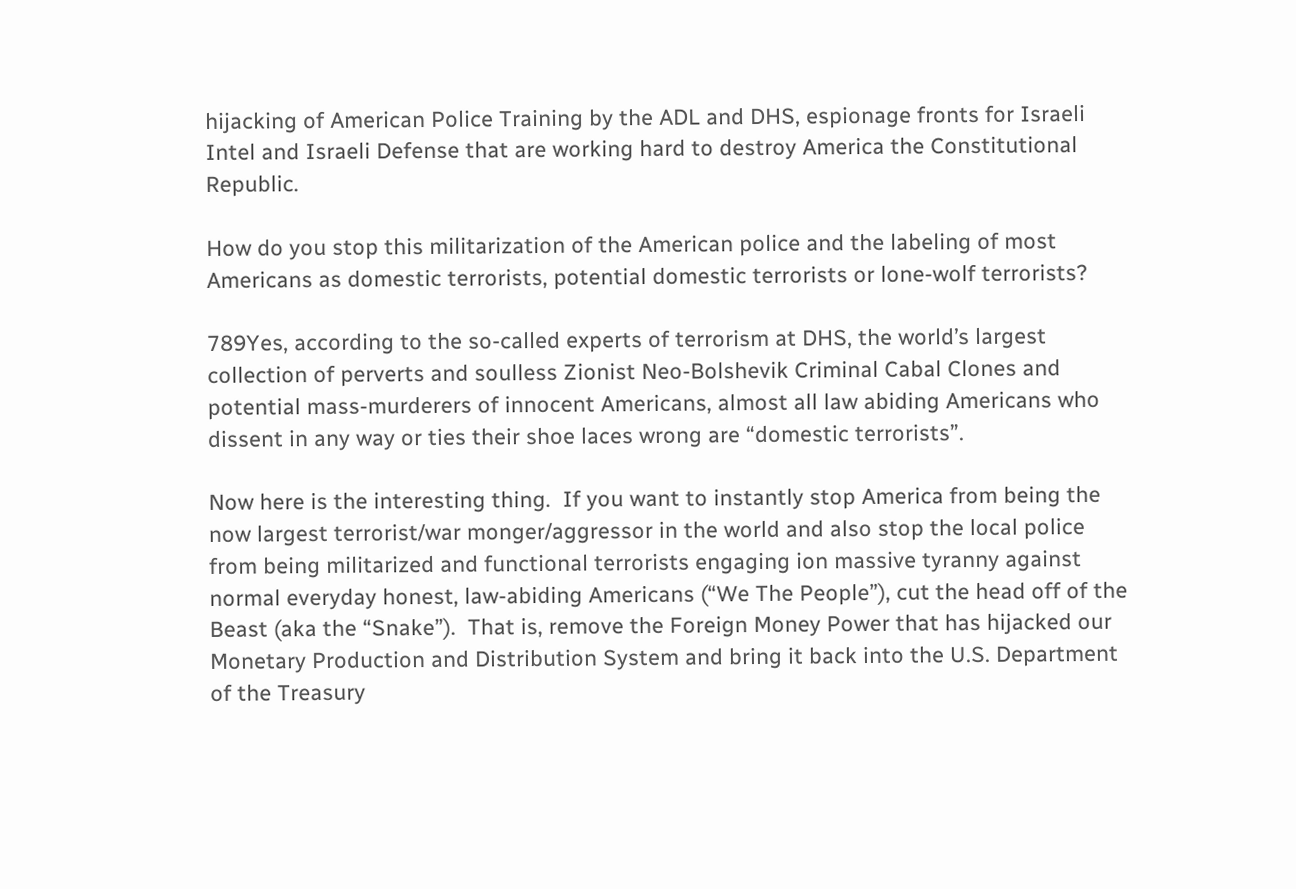hijacking of American Police Training by the ADL and DHS, espionage fronts for Israeli Intel and Israeli Defense that are working hard to destroy America the Constitutional Republic.

How do you stop this militarization of the American police and the labeling of most Americans as domestic terrorists, potential domestic terrorists or lone-wolf terrorists?

789Yes, according to the so-called experts of terrorism at DHS, the world’s largest collection of perverts and soulless Zionist Neo-Bolshevik Criminal Cabal Clones and potential mass-murderers of innocent Americans, almost all law abiding Americans who dissent in any way or ties their shoe laces wrong are “domestic terrorists”.

Now here is the interesting thing.  If you want to instantly stop America from being the now largest terrorist/war monger/aggressor in the world and also stop the local police from being militarized and functional terrorists engaging ion massive tyranny against normal everyday honest, law-abiding Americans (“We The People”), cut the head off of the Beast (aka the “Snake”).  That is, remove the Foreign Money Power that has hijacked our Monetary Production and Distribution System and bring it back into the U.S. Department of the Treasury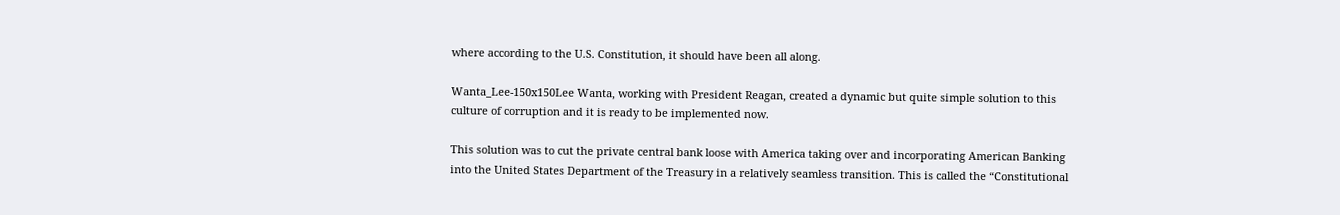where according to the U.S. Constitution, it should have been all along.

Wanta_Lee-150x150Lee Wanta, working with President Reagan, created a dynamic but quite simple solution to this culture of corruption and it is ready to be implemented now.

This solution was to cut the private central bank loose with America taking over and incorporating American Banking into the United States Department of the Treasury in a relatively seamless transition. This is called the “Constitutional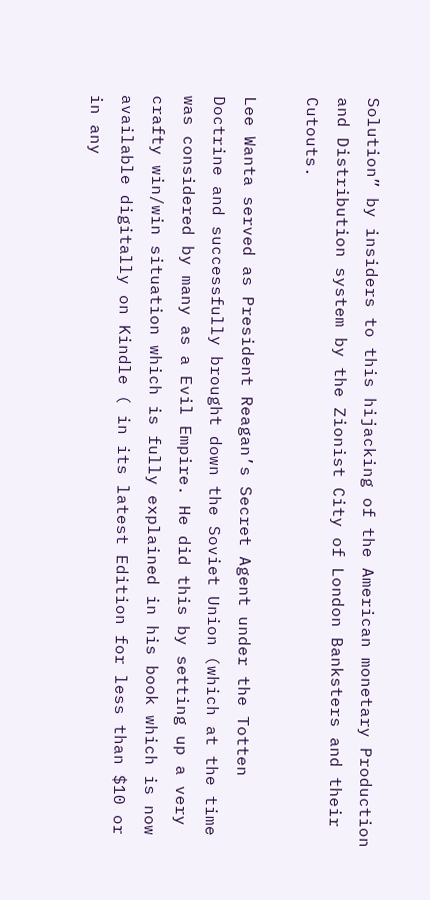Solution” by insiders to this hijacking of the American monetary Production and Distribution system by the Zionist City of London Banksters and their Cutouts.

Lee Wanta served as President Reagan’s Secret Agent under the Totten Doctrine and successfully brought down the Soviet Union (which at the time was considered by many as a Evil Empire. He did this by setting up a very crafty win/win situation which is fully explained in his book which is now available digitally on Kindle ( in its latest Edition for less than $10 or in any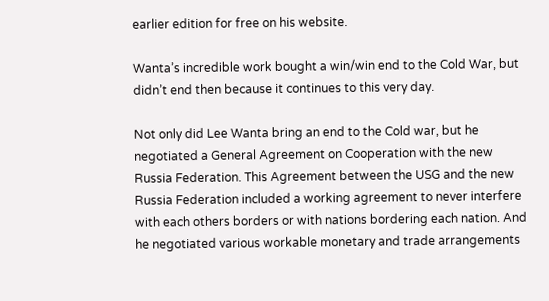earlier edition for free on his website.

Wanta’s incredible work bought a win/win end to the Cold War, but didn’t end then because it continues to this very day.

Not only did Lee Wanta bring an end to the Cold war, but he negotiated a General Agreement on Cooperation with the new Russia Federation. This Agreement between the USG and the new Russia Federation included a working agreement to never interfere with each others borders or with nations bordering each nation. And he negotiated various workable monetary and trade arrangements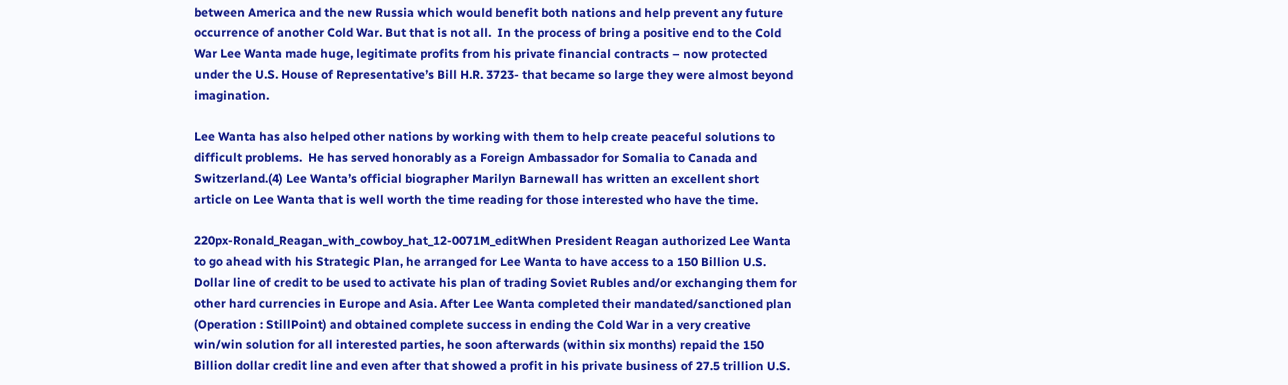between America and the new Russia which would benefit both nations and help prevent any future occurrence of another Cold War. But that is not all.  In the process of bring a positive end to the Cold War Lee Wanta made huge, legitimate profits from his private financial contracts – now protected under the U.S. House of Representative’s Bill H.R. 3723- that became so large they were almost beyond imagination.

Lee Wanta has also helped other nations by working with them to help create peaceful solutions to difficult problems.  He has served honorably as a Foreign Ambassador for Somalia to Canada and Switzerland.(4) Lee Wanta’s official biographer Marilyn Barnewall has written an excellent short article on Lee Wanta that is well worth the time reading for those interested who have the time.

220px-Ronald_Reagan_with_cowboy_hat_12-0071M_editWhen President Reagan authorized Lee Wanta to go ahead with his Strategic Plan, he arranged for Lee Wanta to have access to a 150 Billion U.S. Dollar line of credit to be used to activate his plan of trading Soviet Rubles and/or exchanging them for other hard currencies in Europe and Asia. After Lee Wanta completed their mandated/sanctioned plan (Operation : StillPoint) and obtained complete success in ending the Cold War in a very creative win/win solution for all interested parties, he soon afterwards (within six months) repaid the 150 Billion dollar credit line and even after that showed a profit in his private business of 27.5 trillion U.S.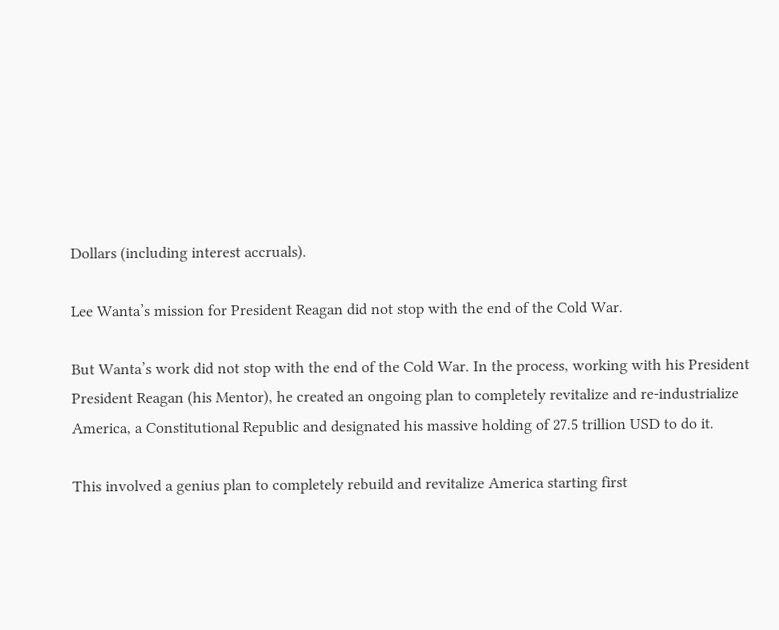Dollars (including interest accruals).

Lee Wanta’s mission for President Reagan did not stop with the end of the Cold War.

But Wanta’s work did not stop with the end of the Cold War. In the process, working with his President President Reagan (his Mentor), he created an ongoing plan to completely revitalize and re-industrialize America, a Constitutional Republic and designated his massive holding of 27.5 trillion USD to do it.

This involved a genius plan to completely rebuild and revitalize America starting first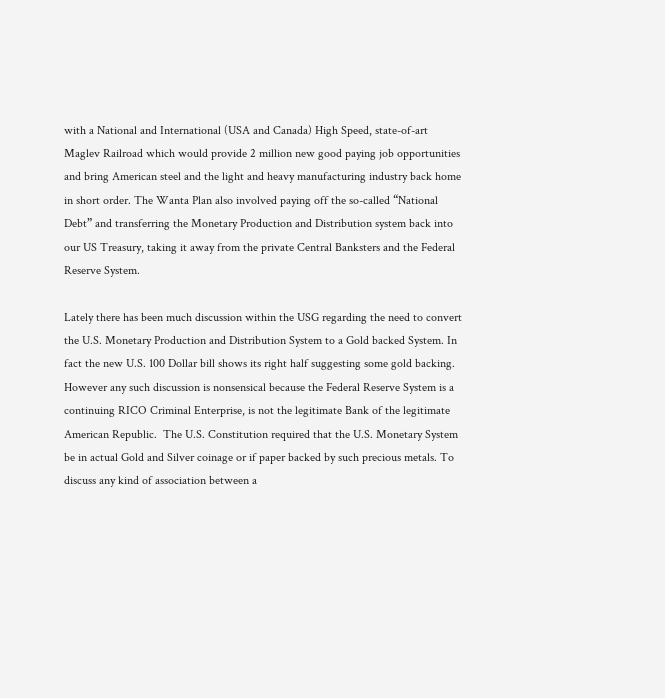with a National and International (USA and Canada) High Speed, state-of-art Maglev Railroad which would provide 2 million new good paying job opportunities and bring American steel and the light and heavy manufacturing industry back home in short order. The Wanta Plan also involved paying off the so-called “National Debt” and transferring the Monetary Production and Distribution system back into our US Treasury, taking it away from the private Central Banksters and the Federal Reserve System.

Lately there has been much discussion within the USG regarding the need to convert the U.S. Monetary Production and Distribution System to a Gold backed System. In fact the new U.S. 100 Dollar bill shows its right half suggesting some gold backing.  However any such discussion is nonsensical because the Federal Reserve System is a continuing RICO Criminal Enterprise, is not the legitimate Bank of the legitimate American Republic.  The U.S. Constitution required that the U.S. Monetary System be in actual Gold and Silver coinage or if paper backed by such precious metals. To discuss any kind of association between a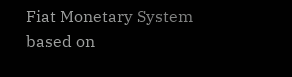Fiat Monetary System based on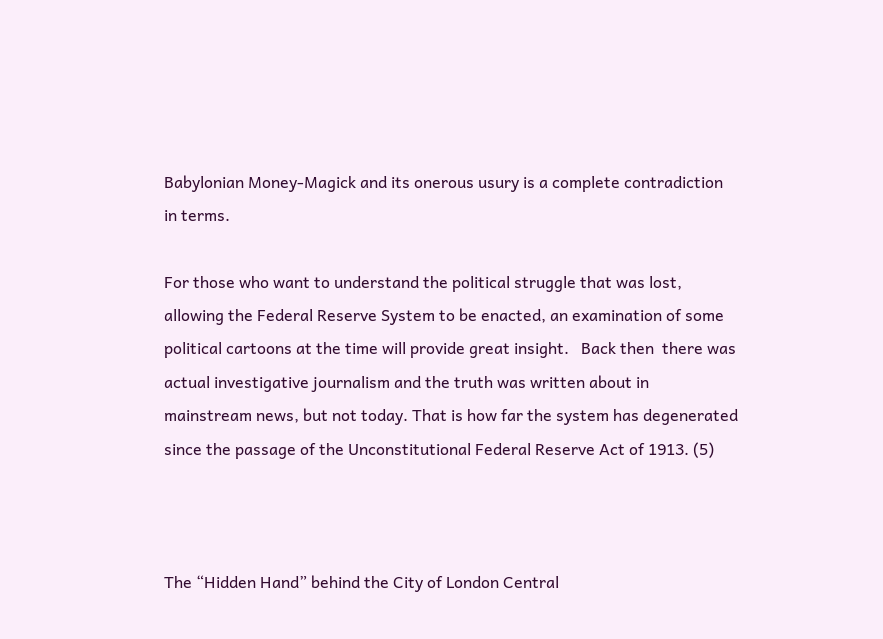Babylonian Money-Magick and its onerous usury is a complete contradiction in terms.

For those who want to understand the political struggle that was lost, allowing the Federal Reserve System to be enacted, an examination of some political cartoons at the time will provide great insight.   Back then  there was actual investigative journalism and the truth was written about in mainstream news, but not today. That is how far the system has degenerated since the passage of the Unconstitutional Federal Reserve Act of 1913. (5)



The “Hidden Hand” behind the City of London Central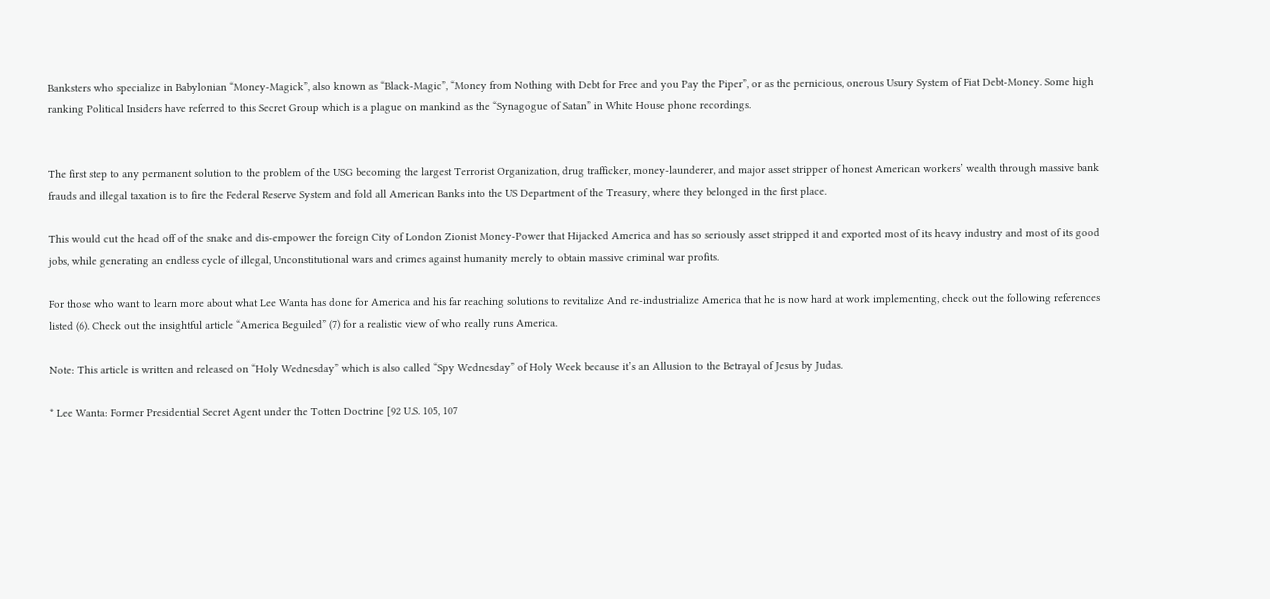Banksters who specialize in Babylonian “Money-Magick”, also known as “Black-Magic”, “Money from Nothing with Debt for Free and you Pay the Piper”, or as the pernicious, onerous Usury System of Fiat Debt-Money. Some high ranking Political Insiders have referred to this Secret Group which is a plague on mankind as the “Synagogue of Satan” in White House phone recordings.


The first step to any permanent solution to the problem of the USG becoming the largest Terrorist Organization, drug trafficker, money-launderer, and major asset stripper of honest American workers’ wealth through massive bank frauds and illegal taxation is to fire the Federal Reserve System and fold all American Banks into the US Department of the Treasury, where they belonged in the first place.

This would cut the head off of the snake and dis-empower the foreign City of London Zionist Money-Power that Hijacked America and has so seriously asset stripped it and exported most of its heavy industry and most of its good jobs, while generating an endless cycle of illegal, Unconstitutional wars and crimes against humanity merely to obtain massive criminal war profits.

For those who want to learn more about what Lee Wanta has done for America and his far reaching solutions to revitalize And re-industrialize America that he is now hard at work implementing, check out the following references listed (6). Check out the insightful article “America Beguiled” (7) for a realistic view of who really runs America.

Note: This article is written and released on “Holy Wednesday” which is also called “Spy Wednesday” of Holy Week because it’s an Allusion to the Betrayal of Jesus by Judas.

* Lee Wanta: Former Presidential Secret Agent under the Totten Doctrine [92 U.S. 105, 107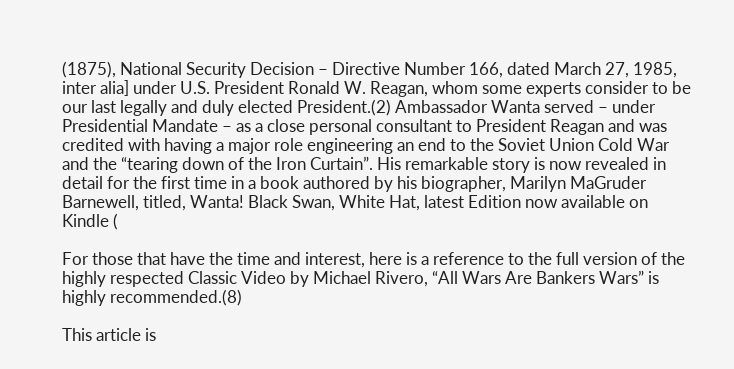(1875), National Security Decision – Directive Number 166, dated March 27, 1985, inter alia] under U.S. President Ronald W. Reagan, whom some experts consider to be our last legally and duly elected President.(2) Ambassador Wanta served – under Presidential Mandate – as a close personal consultant to President Reagan and was credited with having a major role engineering an end to the Soviet Union Cold War and the “tearing down of the Iron Curtain”. His remarkable story is now revealed in detail for the first time in a book authored by his biographer, Marilyn MaGruder Barnewell, titled, Wanta! Black Swan, White Hat, latest Edition now available on Kindle (

For those that have the time and interest, here is a reference to the full version of the highly respected Classic Video by Michael Rivero, “All Wars Are Bankers Wars” is highly recommended.(8)

This article is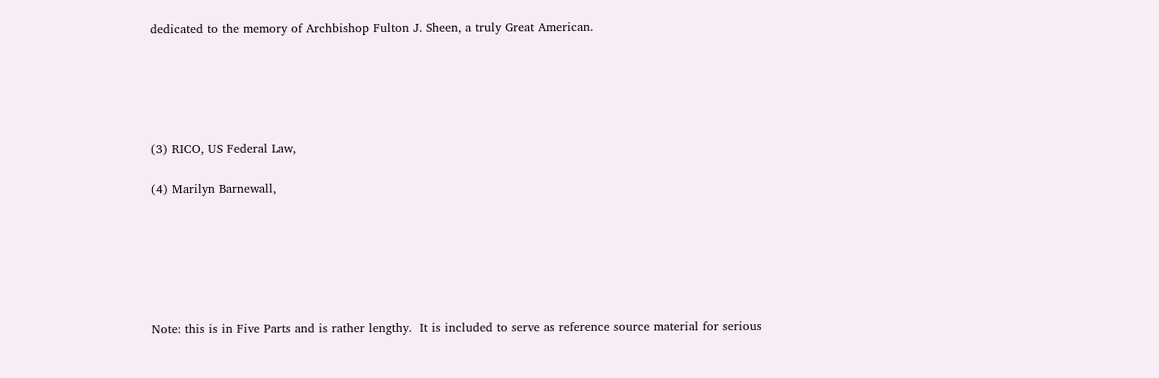dedicated to the memory of Archbishop Fulton J. Sheen, a truly Great American.





(3) RICO, US Federal Law,

(4) Marilyn Barnewall,






Note: this is in Five Parts and is rather lengthy.  It is included to serve as reference source material for serious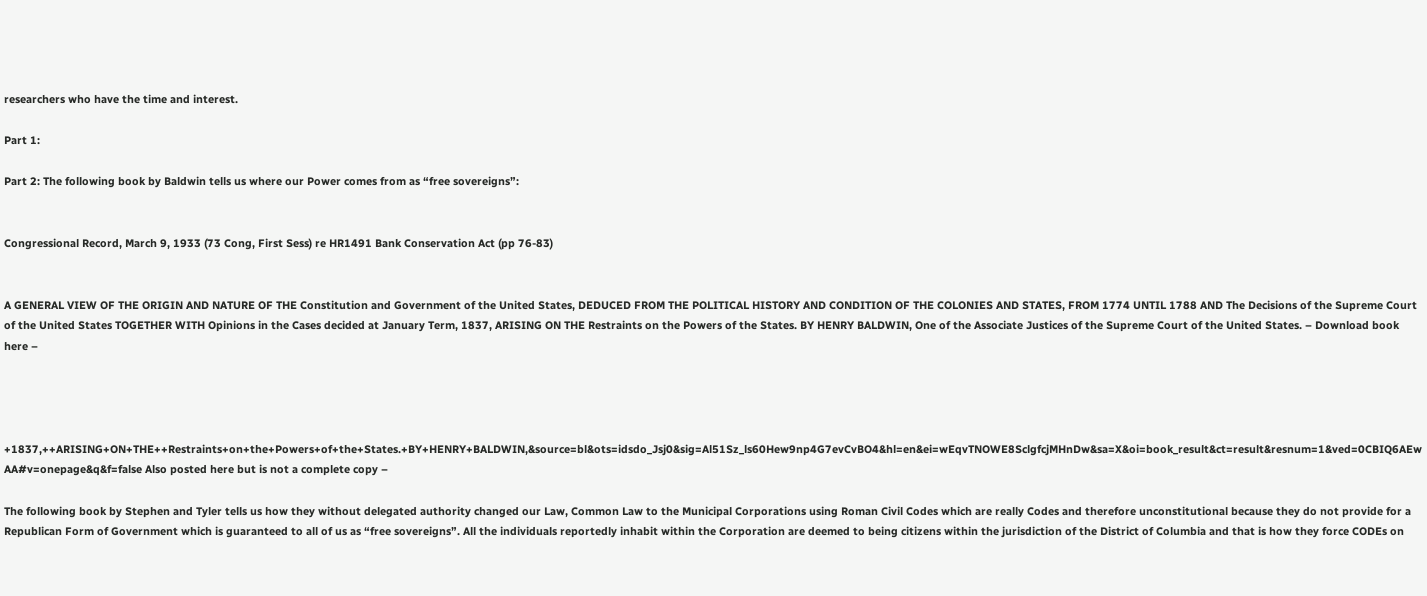researchers who have the time and interest.

Part 1:

Part 2: The following book by Baldwin tells us where our Power comes from as “free sovereigns”:


Congressional Record, March 9, 1933 (73 Cong, First Sess) re HR1491 Bank Conservation Act (pp 76-83)


A GENERAL VIEW OF THE ORIGIN AND NATURE OF THE Constitution and Government of the United States, DEDUCED FROM THE POLITICAL HISTORY AND CONDITION OF THE COLONIES AND STATES, FROM 1774 UNTIL 1788 AND The Decisions of the Supreme Court of the United States TOGETHER WITH Opinions in the Cases decided at January Term, 1837, ARISING ON THE Restraints on the Powers of the States. BY HENRY BALDWIN, One of the Associate Justices of the Supreme Court of the United States. – Download book here –




+1837,++ARISING+ON+THE++Restraints+on+the+Powers+of+the+States.+BY+HENRY+BALDWIN,&source=bl&ots=idsdo_Jsj0&sig=Al51Sz_ls60Hew9np4G7evCvBO4&hl=en&ei=wEqvTNOWE8SclgfcjMHnDw&sa=X&oi=book_result&ct=result&resnum=1&ved=0CBIQ6AEwAA#v=onepage&q&f=false Also posted here but is not a complete copy –

The following book by Stephen and Tyler tells us how they without delegated authority changed our Law, Common Law to the Municipal Corporations using Roman Civil Codes which are really Codes and therefore unconstitutional because they do not provide for a Republican Form of Government which is guaranteed to all of us as “free sovereigns”. All the individuals reportedly inhabit within the Corporation are deemed to being citizens within the jurisdiction of the District of Columbia and that is how they force CODEs on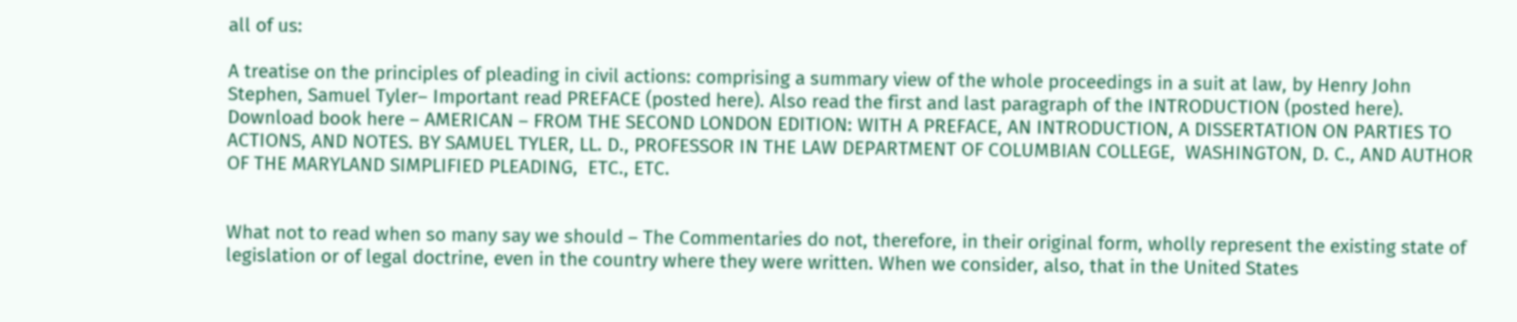all of us:

A treatise on the principles of pleading in civil actions: comprising a summary view of the whole proceedings in a suit at law, by Henry John Stephen, Samuel Tyler– Important read PREFACE (posted here). Also read the first and last paragraph of the INTRODUCTION (posted here). Download book here – AMERICAN – FROM THE SECOND LONDON EDITION: WITH A PREFACE, AN INTRODUCTION, A DISSERTATION ON PARTIES TO ACTIONS, AND NOTES. BY SAMUEL TYLER, LL. D., PROFESSOR IN THE LAW DEPARTMENT OF COLUMBIAN COLLEGE,  WASHINGTON, D. C., AND AUTHOR OF THE MARYLAND SIMPLIFIED PLEADING,  ETC., ETC.


What not to read when so many say we should – The Commentaries do not, therefore, in their original form, wholly represent the existing state of legislation or of legal doctrine, even in the country where they were written. When we consider, also, that in the United States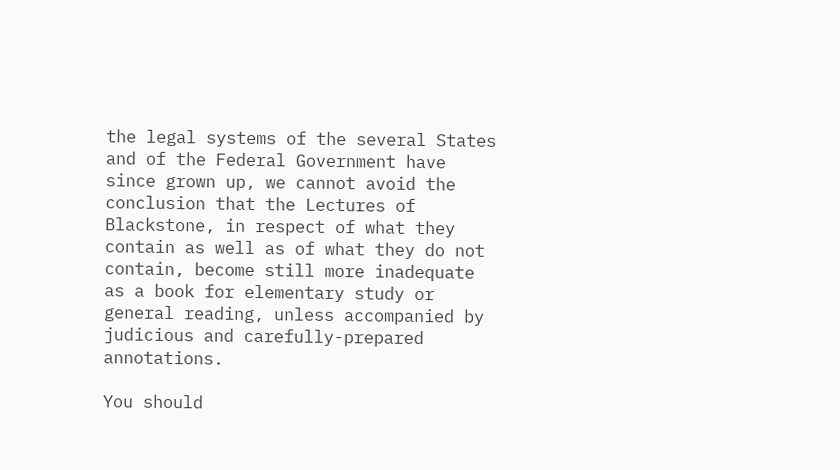the legal systems of the several States and of the Federal Government have since grown up, we cannot avoid the conclusion that the Lectures of Blackstone, in respect of what they contain as well as of what they do not contain, become still more inadequate as a book for elementary study or general reading, unless accompanied by judicious and carefully-prepared annotations.

You should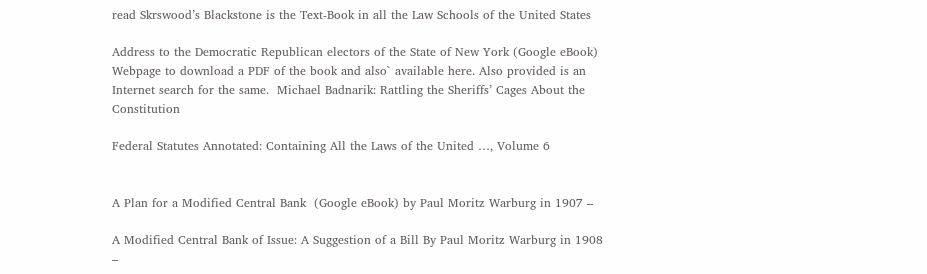read Skrswood’s Blackstone is the Text-Book in all the Law Schools of the United States

Address to the Democratic Republican electors of the State of New York (Google eBook) Webpage to download a PDF of the book and also` available here. Also provided is an Internet search for the same.  Michael Badnarik: Rattling the Sheriffs’ Cages About the Constitution

Federal Statutes Annotated: Containing All the Laws of the United …, Volume 6


A Plan for a Modified Central Bank  (Google eBook) by Paul Moritz Warburg in 1907 –

A Modified Central Bank of Issue: A Suggestion of a Bill By Paul Moritz Warburg in 1908 –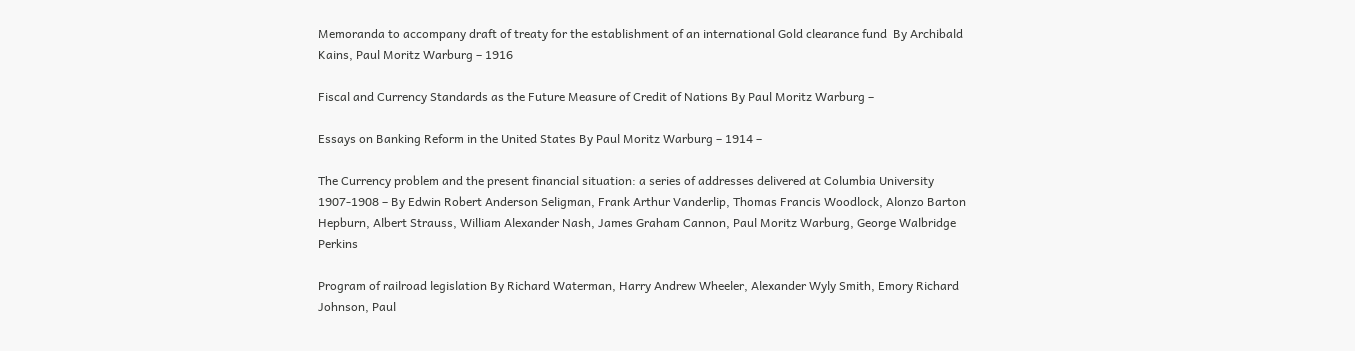Memoranda to accompany draft of treaty for the establishment of an international Gold clearance fund  By Archibald Kains, Paul Moritz Warburg – 1916

Fiscal and Currency Standards as the Future Measure of Credit of Nations By Paul Moritz Warburg –

Essays on Banking Reform in the United States By Paul Moritz Warburg – 1914 –

The Currency problem and the present financial situation: a series of addresses delivered at Columbia University 1907-1908 – By Edwin Robert Anderson Seligman, Frank Arthur Vanderlip, Thomas Francis Woodlock, Alonzo Barton Hepburn, Albert Strauss, William Alexander Nash, James Graham Cannon, Paul Moritz Warburg, George Walbridge Perkins

Program of railroad legislation By Richard Waterman, Harry Andrew Wheeler, Alexander Wyly Smith, Emory Richard Johnson, Paul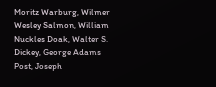Moritz Warburg, Wilmer Wesley Salmon, William Nuckles Doak, Walter S. Dickey, George Adams Post, Joseph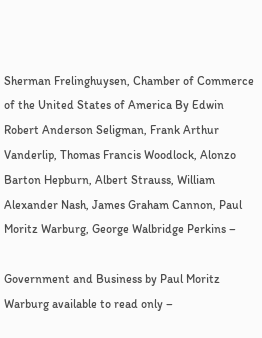Sherman Frelinghuysen, Chamber of Commerce of the United States of America By Edwin Robert Anderson Seligman, Frank Arthur Vanderlip, Thomas Francis Woodlock, Alonzo Barton Hepburn, Albert Strauss, William Alexander Nash, James Graham Cannon, Paul Moritz Warburg, George Walbridge Perkins –

Government and Business by Paul Moritz Warburg available to read only –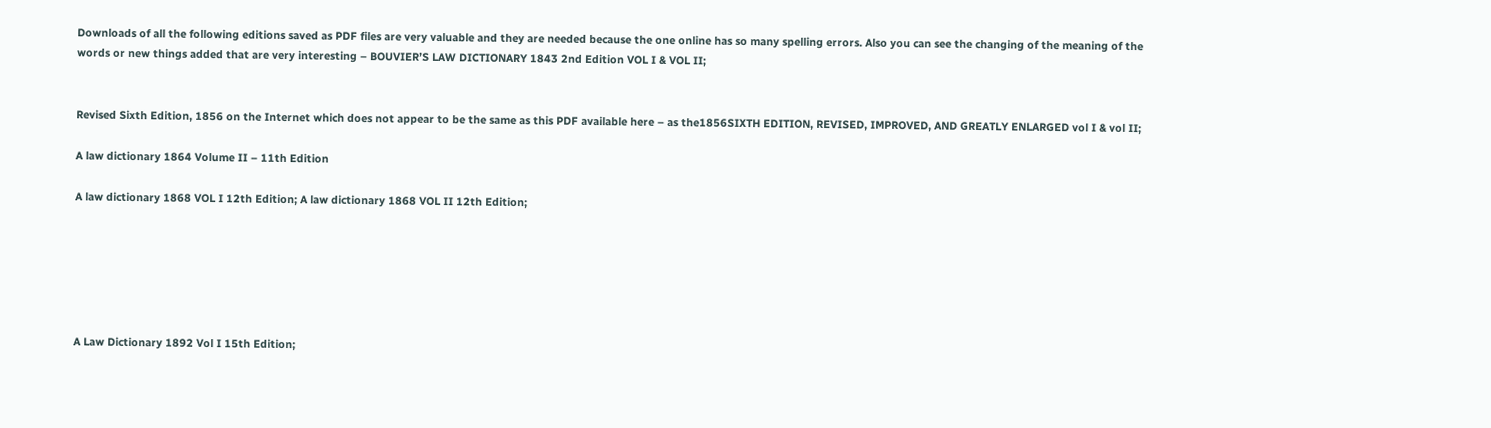Downloads of all the following editions saved as PDF files are very valuable and they are needed because the one online has so many spelling errors. Also you can see the changing of the meaning of the words or new things added that are very interesting – BOUVIER’S LAW DICTIONARY 1843 2nd Edition VOL I & VOL II;


Revised Sixth Edition, 1856 on the Internet which does not appear to be the same as this PDF available here – as the1856SIXTH EDITION, REVISED, IMPROVED, AND GREATLY ENLARGED vol I & vol II;

A law dictionary 1864 Volume II – 11th Edition

A law dictionary 1868 VOL I 12th Edition; A law dictionary 1868 VOL II 12th Edition;






A Law Dictionary 1892 Vol I 15th Edition;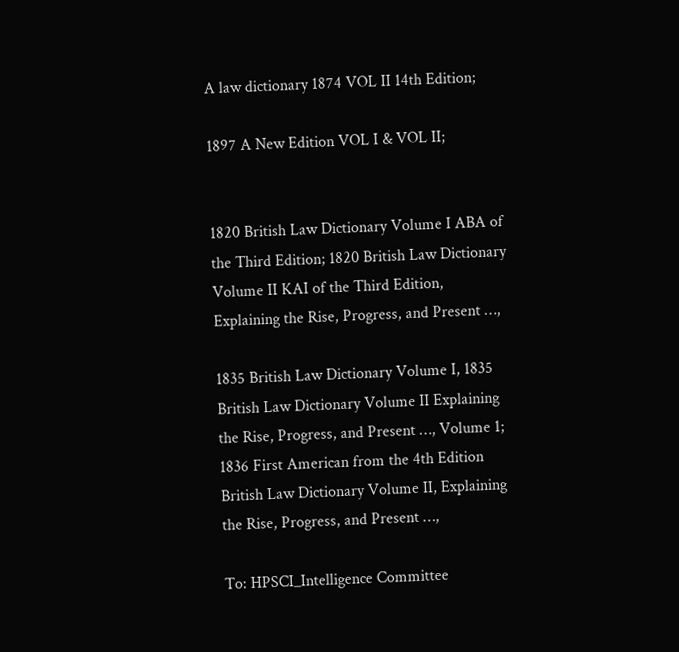A law dictionary 1874 VOL II 14th Edition;

1897 A New Edition VOL I & VOL II;


1820 British Law Dictionary Volume I ABA of the Third Edition; 1820 British Law Dictionary Volume II KAI of the Third Edition, Explaining the Rise, Progress, and Present …,

1835 British Law Dictionary Volume I, 1835 British Law Dictionary Volume II Explaining the Rise, Progress, and Present …, Volume 1; 1836 First American from the 4th Edition British Law Dictionary Volume II, Explaining the Rise, Progress, and Present …,

To: HPSCI_Intelligence Committee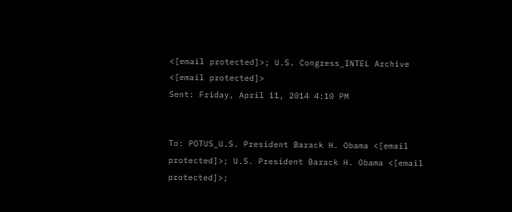<[email protected]>; U.S. Congress_INTEL Archive <[email protected]>
Sent: Friday, April 11, 2014 4:10 PM


To: POTUS_U.S. President Barack H. Obama <[email protected]>; U.S. President Barack H. Obama <[email protected]>;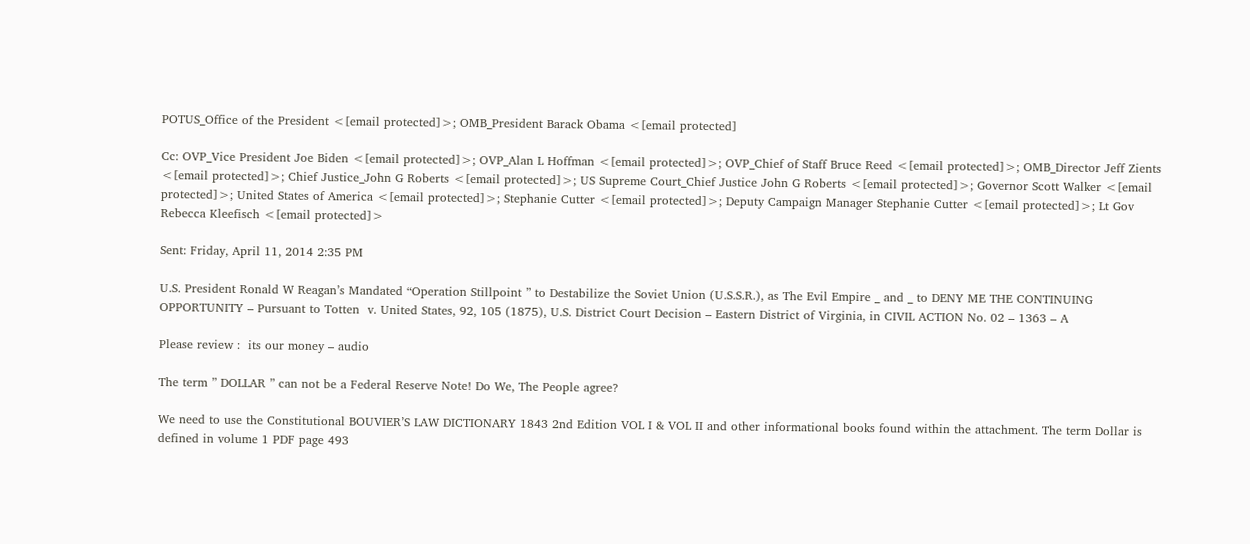POTUS_Office of the President <[email protected]>; OMB_President Barack Obama <[email protected]

Cc: OVP_Vice President Joe Biden <[email protected]>; OVP_Alan L Hoffman <[email protected]>; OVP_Chief of Staff Bruce Reed <[email protected]>; OMB_Director Jeff Zients <[email protected]>; Chief Justice_John G Roberts <[email protected]>; US Supreme Court_Chief Justice John G Roberts <[email protected]>; Governor Scott Walker <[email protected]>; United States of America <[email protected]>; Stephanie Cutter <[email protected]>; Deputy Campaign Manager Stephanie Cutter <[email protected]>; Lt Gov Rebecca Kleefisch <[email protected]>

Sent: Friday, April 11, 2014 2:35 PM

U.S. President Ronald W Reagan’s Mandated “Operation Stillpoint ” to Destabilize the Soviet Union (U.S.S.R.), as The Evil Empire _ and _ to DENY ME THE CONTINUING OPPORTUNITY – Pursuant to Totten  v. United States, 92, 105 (1875), U.S. District Court Decision – Eastern District of Virginia, in CIVIL ACTION No. 02 – 1363 – A

Please review :  its our money – audio

The term ” DOLLAR ” can not be a Federal Reserve Note! Do We, The People agree?

We need to use the Constitutional BOUVIER’S LAW DICTIONARY 1843 2nd Edition VOL I & VOL II and other informational books found within the attachment. The term Dollar is defined in volume 1 PDF page 493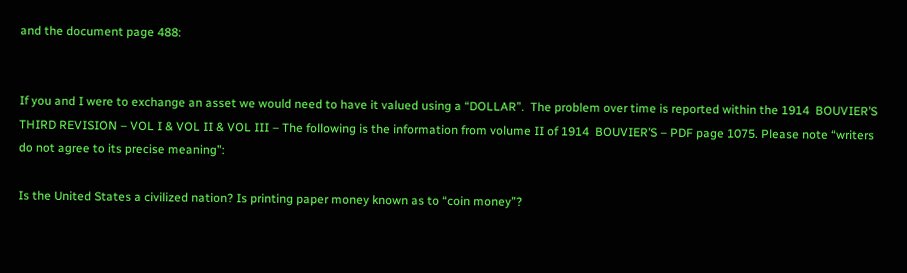and the document page 488:


If you and I were to exchange an asset we would need to have it valued using a “DOLLAR”.  The problem over time is reported within the 1914  BOUVIER’S THIRD REVISION – VOL I & VOL II & VOL III – The following is the information from volume II of 1914  BOUVIER’S – PDF page 1075. Please note “writers do not agree to its precise meaning”:

Is the United States a civilized nation? Is printing paper money known as to “coin money”?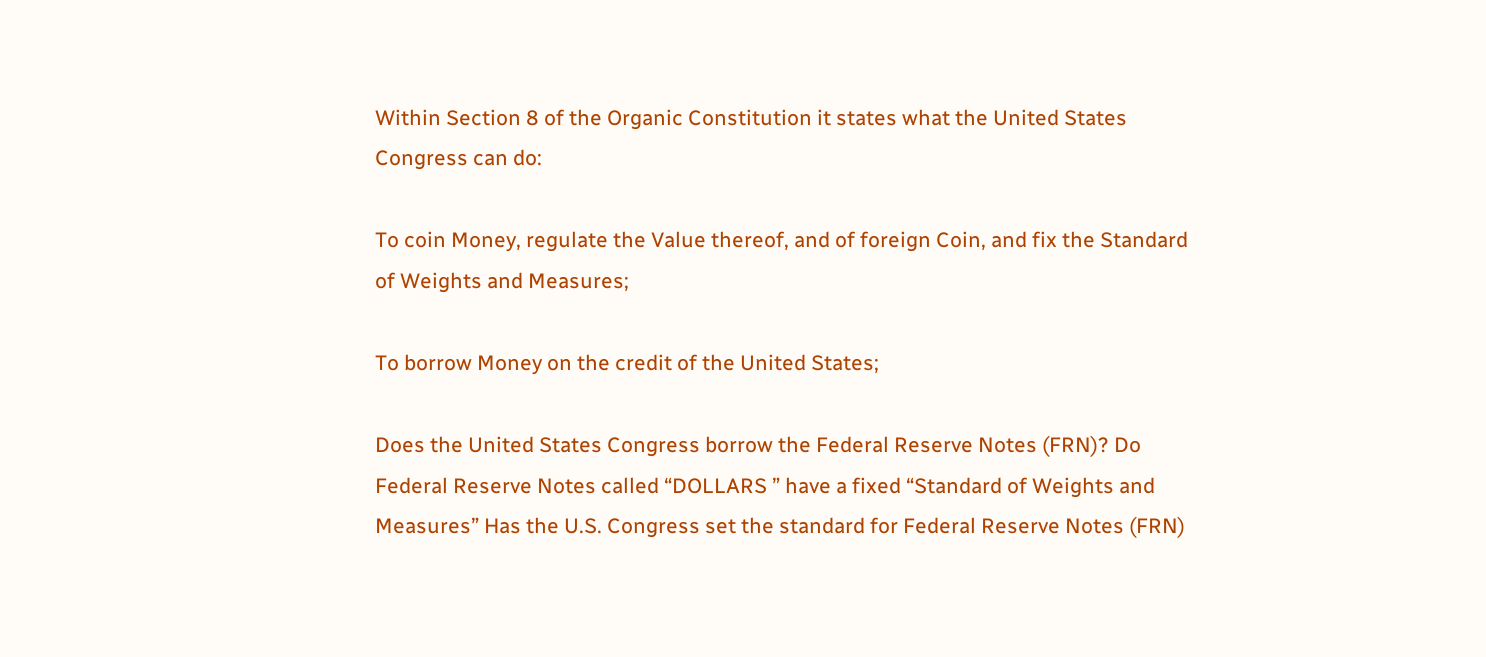Within Section 8 of the Organic Constitution it states what the United States Congress can do:

To coin Money, regulate the Value thereof, and of foreign Coin, and fix the Standard of Weights and Measures;

To borrow Money on the credit of the United States;

Does the United States Congress borrow the Federal Reserve Notes (FRN)? Do Federal Reserve Notes called “DOLLARS ” have a fixed “Standard of Weights and Measures” Has the U.S. Congress set the standard for Federal Reserve Notes (FRN)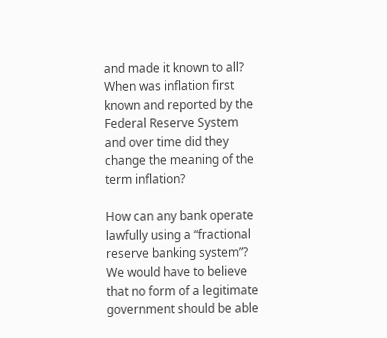and made it known to all? When was inflation first known and reported by the Federal Reserve System and over time did they change the meaning of the term inflation?

How can any bank operate lawfully using a “fractional reserve banking system”? We would have to believe that no form of a legitimate government should be able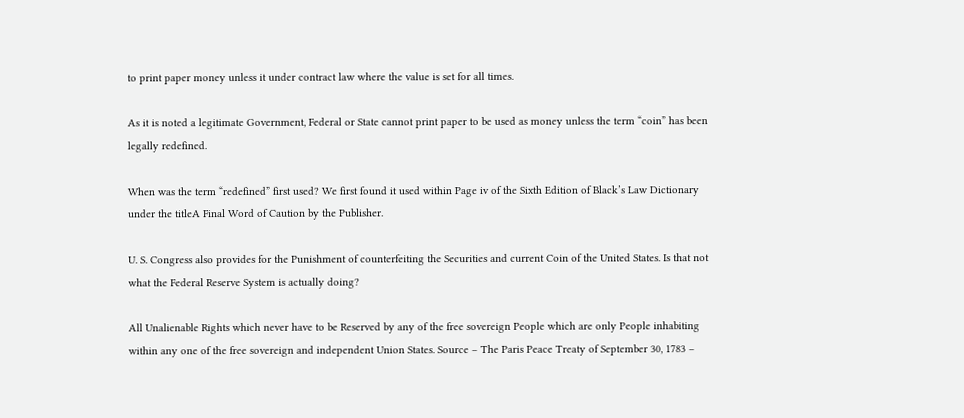to print paper money unless it under contract law where the value is set for all times.

As it is noted a legitimate Government, Federal or State cannot print paper to be used as money unless the term “coin” has been legally redefined.

When was the term “redefined” first used? We first found it used within Page iv of the Sixth Edition of Black’s Law Dictionary under the titleA Final Word of Caution by the Publisher.

U. S. Congress also provides for the Punishment of counterfeiting the Securities and current Coin of the United States. Is that not what the Federal Reserve System is actually doing?

All Unalienable Rights which never have to be Reserved by any of the free sovereign People which are only People inhabiting within any one of the free sovereign and independent Union States. Source – The Paris Peace Treaty of September 30, 1783 –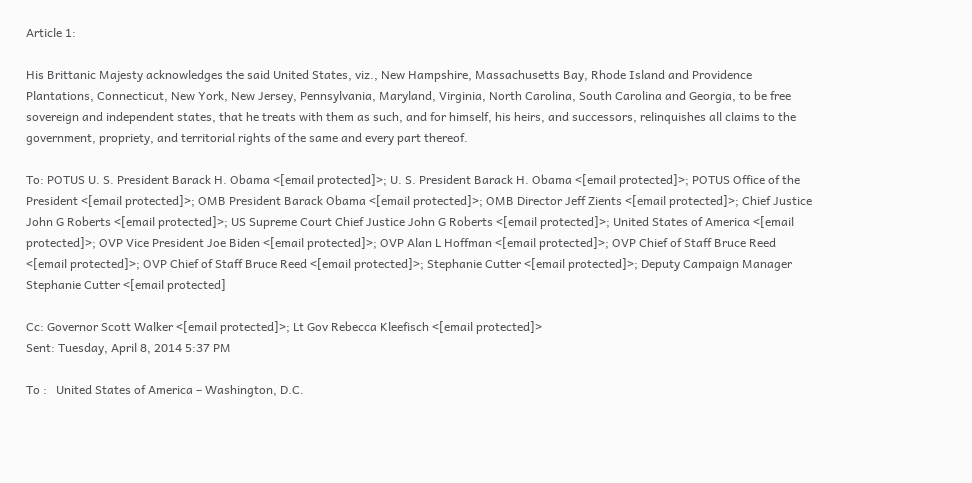Article 1:

His Brittanic Majesty acknowledges the said United States, viz., New Hampshire, Massachusetts Bay, Rhode Island and Providence Plantations, Connecticut, New York, New Jersey, Pennsylvania, Maryland, Virginia, North Carolina, South Carolina and Georgia, to be free sovereign and independent states, that he treats with them as such, and for himself, his heirs, and successors, relinquishes all claims to the government, propriety, and territorial rights of the same and every part thereof.

To: POTUS U. S. President Barack H. Obama <[email protected]>; U. S. President Barack H. Obama <[email protected]>; POTUS Office of the President <[email protected]>; OMB President Barack Obama <[email protected]>; OMB Director Jeff Zients <[email protected]>; Chief Justice John G Roberts <[email protected]>; US Supreme Court Chief Justice John G Roberts <[email protected]>; United States of America <[email protected]>; OVP Vice President Joe Biden <[email protected]>; OVP Alan L Hoffman <[email protected]>; OVP Chief of Staff Bruce Reed <[email protected]>; OVP Chief of Staff Bruce Reed <[email protected]>; Stephanie Cutter <[email protected]>; Deputy Campaign Manager Stephanie Cutter <[email protected]

Cc: Governor Scott Walker <[email protected]>; Lt Gov Rebecca Kleefisch <[email protected]>
Sent: Tuesday, April 8, 2014 5:37 PM

To :   United States of America – Washington, D.C.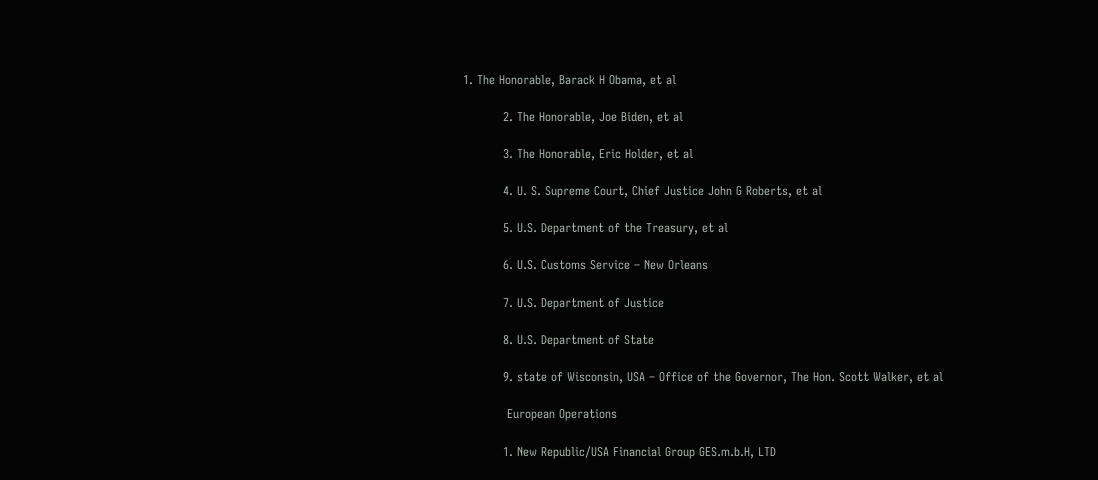1. The Honorable, Barack H Obama, et al

          2. The Honorable, Joe Biden, et al

          3. The Honorable, Eric Holder, et al

          4. U. S. Supreme Court, Chief Justice John G Roberts, et al

          5. U.S. Department of the Treasury, et al

          6. U.S. Customs Service – New Orleans

          7. U.S. Department of Justice

          8. U.S. Department of State

          9. state of Wisconsin, USA – Office of the Governor, The Hon. Scott Walker, et al

           European Operations

          1. New Republic/USA Financial Group GES.m.b.H, LTD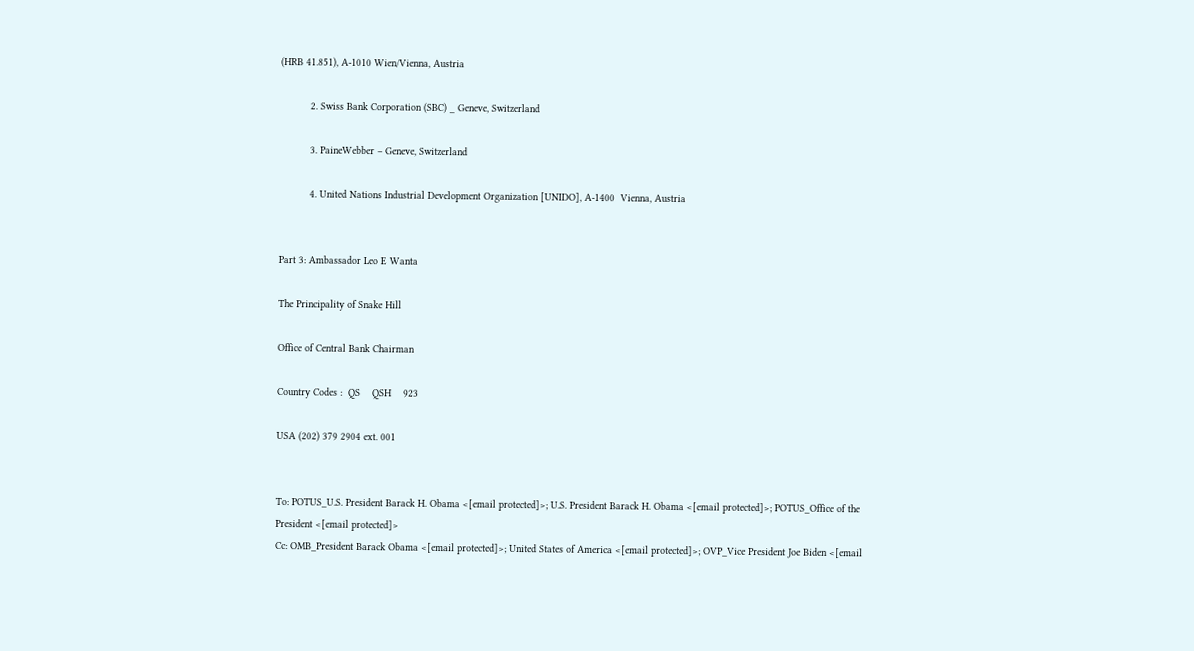(HRB 41.851), A-1010 Wien/Vienna, Austria

          2. Swiss Bank Corporation (SBC) _ Geneve, Switzerland

          3. PaineWebber – Geneve, Switzerland

          4. United Nations Industrial Development Organization [UNIDO], A-1400  Vienna, Austria


Part 3: Ambassador Leo E Wanta

The Principality of Snake Hill

Office of Central Bank Chairman

Country Codes :  QS    QSH    923

USA (202) 379 2904 ext. 001


To: POTUS_U.S. President Barack H. Obama <[email protected]>; U.S. President Barack H. Obama <[email protected]>; POTUS_Office of the President <[email protected]>
Cc: OMB_President Barack Obama <[email protected]>; United States of America <[email protected]>; OVP_Vice President Joe Biden <[email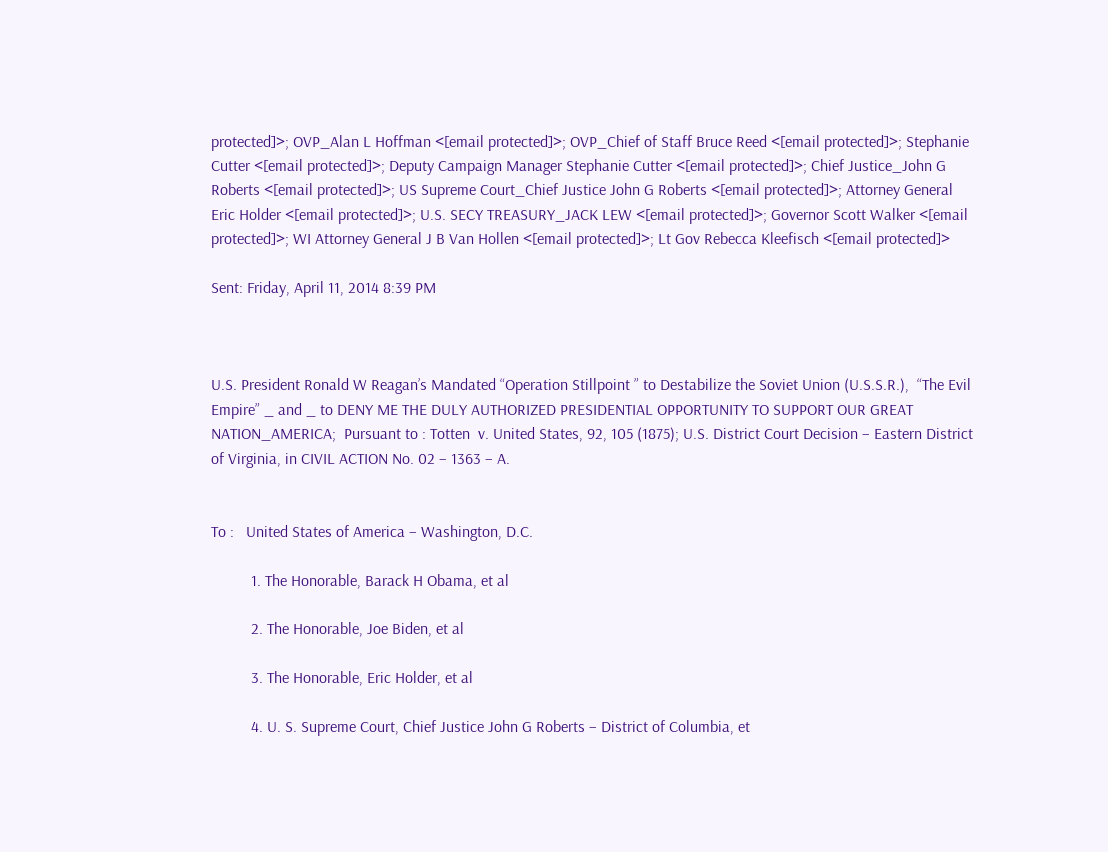protected]>; OVP_Alan L Hoffman <[email protected]>; OVP_Chief of Staff Bruce Reed <[email protected]>; Stephanie Cutter <[email protected]>; Deputy Campaign Manager Stephanie Cutter <[email protected]>; Chief Justice_John G Roberts <[email protected]>; US Supreme Court_Chief Justice John G Roberts <[email protected]>; Attorney General Eric Holder <[email protected]>; U.S. SECY TREASURY_JACK LEW <[email protected]>; Governor Scott Walker <[email protected]>; WI Attorney General J B Van Hollen <[email protected]>; Lt Gov Rebecca Kleefisch <[email protected]>

Sent: Friday, April 11, 2014 8:39 PM



U.S. President Ronald W Reagan’s Mandated “Operation Stillpoint ” to Destabilize the Soviet Union (U.S.S.R.),  “The Evil Empire” _ and _ to DENY ME THE DULY AUTHORIZED PRESIDENTIAL OPPORTUNITY TO SUPPORT OUR GREAT NATION_AMERICA;  Pursuant to : Totten  v. United States, 92, 105 (1875); U.S. District Court Decision – Eastern District of Virginia, in CIVIL ACTION No. 02 – 1363 – A.


To :   United States of America – Washington, D.C.

          1. The Honorable, Barack H Obama, et al

          2. The Honorable, Joe Biden, et al

          3. The Honorable, Eric Holder, et al

          4. U. S. Supreme Court, Chief Justice John G Roberts – District of Columbia, et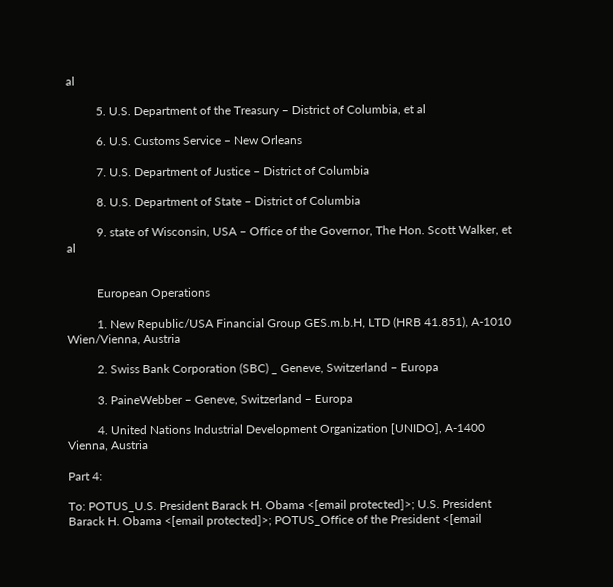al

          5. U.S. Department of the Treasury – District of Columbia, et al

          6. U.S. Customs Service – New Orleans

          7. U.S. Department of Justice – District of Columbia

          8. U.S. Department of State – District of Columbia

          9. state of Wisconsin, USA – Office of the Governor, The Hon. Scott Walker, et al


          European Operations

          1. New Republic/USA Financial Group GES.m.b.H, LTD (HRB 41.851), A-1010 Wien/Vienna, Austria

          2. Swiss Bank Corporation (SBC) _ Geneve, Switzerland – Europa

          3. PaineWebber – Geneve, Switzerland – Europa

          4. United Nations Industrial Development Organization [UNIDO], A-1400  Vienna, Austria

Part 4:

To: POTUS_U.S. President Barack H. Obama <[email protected]>; U.S. President Barack H. Obama <[email protected]>; POTUS_Office of the President <[email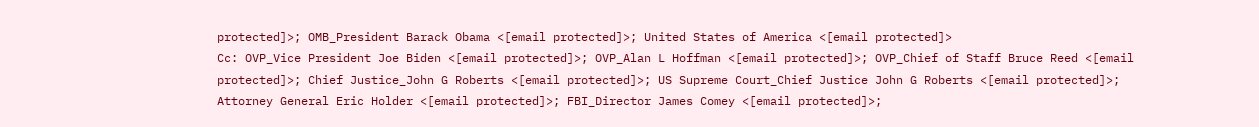protected]>; OMB_President Barack Obama <[email protected]>; United States of America <[email protected]>
Cc: OVP_Vice President Joe Biden <[email protected]>; OVP_Alan L Hoffman <[email protected]>; OVP_Chief of Staff Bruce Reed <[email protected]>; Chief Justice_John G Roberts <[email protected]>; US Supreme Court_Chief Justice John G Roberts <[email protected]>; Attorney General Eric Holder <[email protected]>; FBI_Director James Comey <[email protected]>;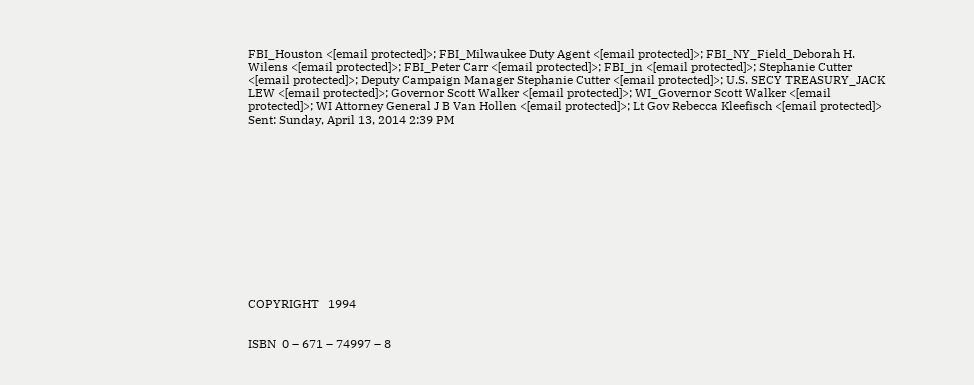FBI_Houston <[email protected]>; FBI_Milwaukee Duty Agent <[email protected]>; FBI_NY_Field_Deborah H. Wilens <[email protected]>; FBI_Peter Carr <[email protected]>; FBI_jn <[email protected]>; Stephanie Cutter <[email protected]>; Deputy Campaign Manager Stephanie Cutter <[email protected]>; U.S. SECY TREASURY_JACK LEW <[email protected]>; Governor Scott Walker <[email protected]>; WI_Governor Scott Walker <[email protected]>; WI Attorney General J B Van Hollen <[email protected]>; Lt Gov Rebecca Kleefisch <[email protected]>
Sent: Sunday, April 13, 2014 2:39 PM













COPYRIGHT   1994


ISBN  0 – 671 – 74997 – 8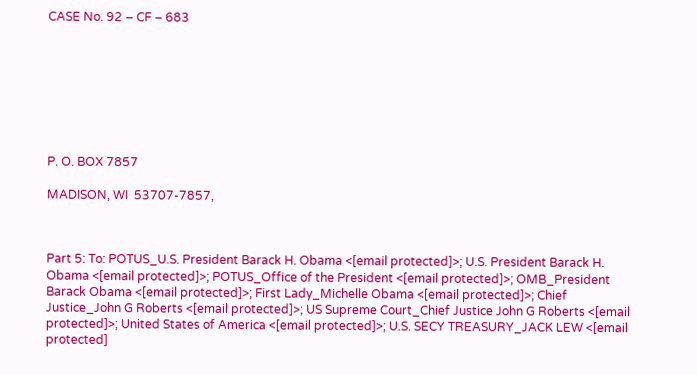CASE No. 92 – CF – 683








P. O. BOX 7857

MADISON, WI  53707-7857,



Part 5: To: POTUS_U.S. President Barack H. Obama <[email protected]>; U.S. President Barack H. Obama <[email protected]>; POTUS_Office of the President <[email protected]>; OMB_President Barack Obama <[email protected]>; First Lady_Michelle Obama <[email protected]>; Chief Justice_John G Roberts <[email protected]>; US Supreme Court_Chief Justice John G Roberts <[email protected]>; United States of America <[email protected]>; U.S. SECY TREASURY_JACK LEW <[email protected]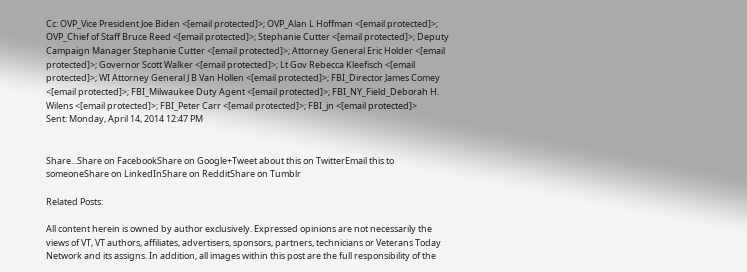Cc: OVP_Vice President Joe Biden <[email protected]>; OVP_Alan L Hoffman <[email protected]>; OVP_Chief of Staff Bruce Reed <[email protected]>; Stephanie Cutter <[email protected]>; Deputy Campaign Manager Stephanie Cutter <[email protected]>; Attorney General Eric Holder <[email protected]>; Governor Scott Walker <[email protected]>; Lt Gov Rebecca Kleefisch <[email protected]>; WI Attorney General J B Van Hollen <[email protected]>; FBI_Director James Comey <[email protected]>; FBI_Milwaukee Duty Agent <[email protected]>; FBI_NY_Field_Deborah H. Wilens <[email protected]>; FBI_Peter Carr <[email protected]>; FBI_jn <[email protected]>
Sent: Monday, April 14, 2014 12:47 PM


Share...Share on FacebookShare on Google+Tweet about this on TwitterEmail this to someoneShare on LinkedInShare on RedditShare on Tumblr

Related Posts:

All content herein is owned by author exclusively. Expressed opinions are not necessarily the views of VT, VT authors, affiliates, advertisers, sponsors, partners, technicians or Veterans Today Network and its assigns. In addition, all images within this post are the full responsibility of the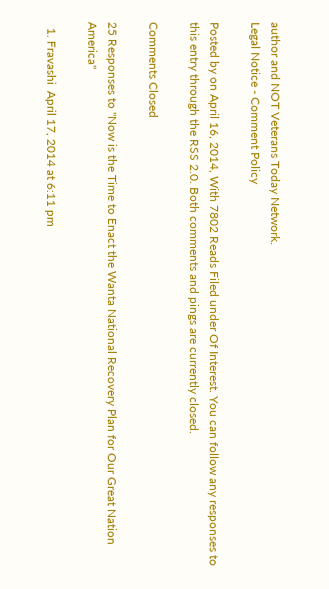author and NOT Veterans Today Network.
Legal Notice - Comment Policy

Posted by on April 16, 2014, With 7802 Reads Filed under Of Interest. You can follow any responses to this entry through the RSS 2.0. Both comments and pings are currently closed.

Comments Closed

25 Responses to "Now is the Time to Enact the Wanta National Recovery Plan for Our Great Nation America"

  1. Fravashi  April 17, 2014 at 6:11 pm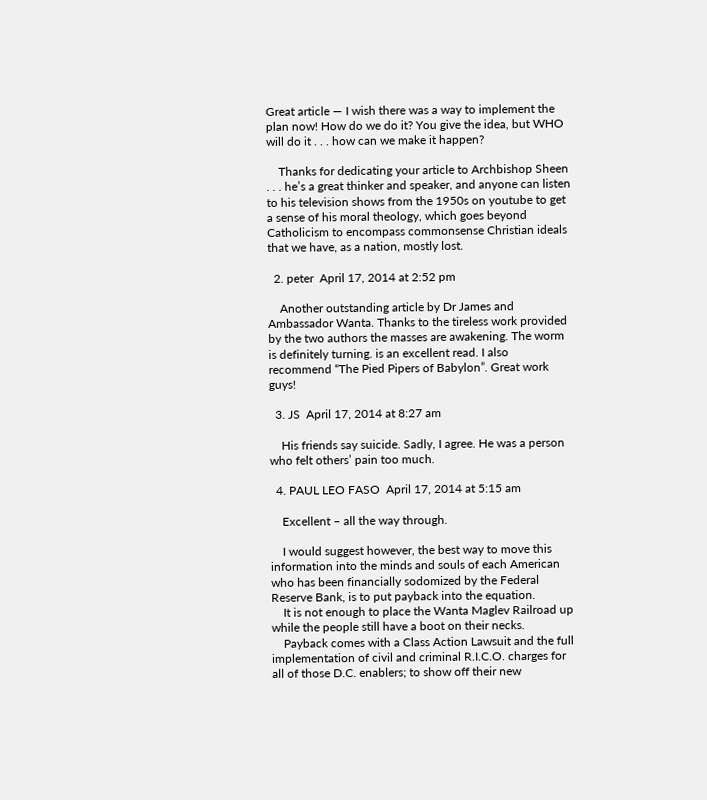Great article — I wish there was a way to implement the plan now! How do we do it? You give the idea, but WHO will do it . . . how can we make it happen?

    Thanks for dedicating your article to Archbishop Sheen . . . he’s a great thinker and speaker, and anyone can listen to his television shows from the 1950s on youtube to get a sense of his moral theology, which goes beyond Catholicism to encompass commonsense Christian ideals that we have, as a nation, mostly lost.

  2. peter  April 17, 2014 at 2:52 pm

    Another outstanding article by Dr James and Ambassador Wanta. Thanks to the tireless work provided by the two authors the masses are awakening. The worm is definitely turning. is an excellent read. I also recommend “The Pied Pipers of Babylon”. Great work guys!

  3. JS  April 17, 2014 at 8:27 am

    His friends say suicide. Sadly, I agree. He was a person who felt others’ pain too much.

  4. PAUL LEO FASO  April 17, 2014 at 5:15 am

    Excellent – all the way through.

    I would suggest however, the best way to move this information into the minds and souls of each American who has been financially sodomized by the Federal Reserve Bank, is to put payback into the equation.
    It is not enough to place the Wanta Maglev Railroad up while the people still have a boot on their necks.
    Payback comes with a Class Action Lawsuit and the full implementation of civil and criminal R.I.C.O. charges for all of those D.C. enablers; to show off their new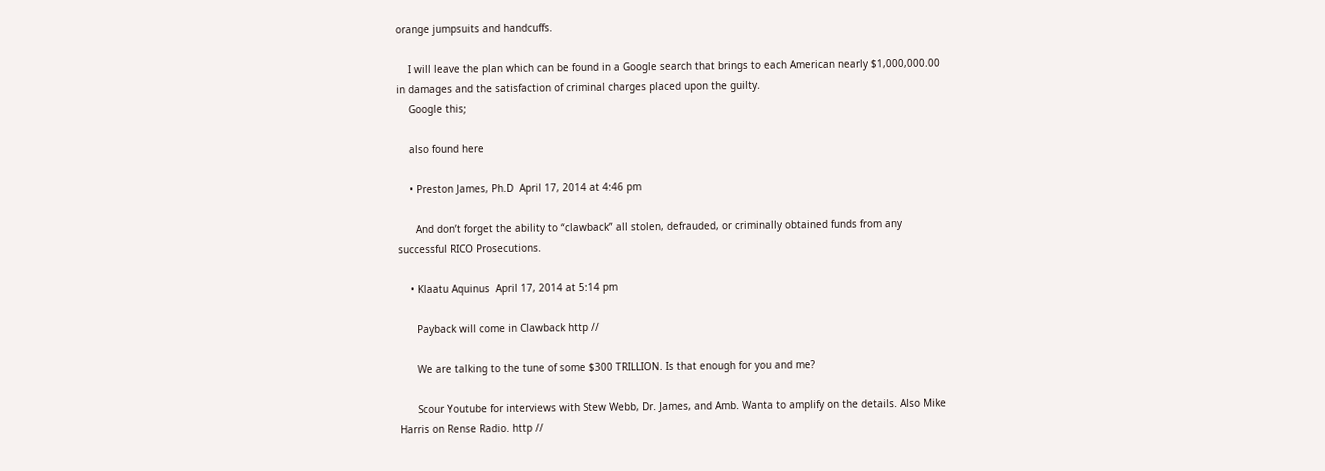orange jumpsuits and handcuffs.

    I will leave the plan which can be found in a Google search that brings to each American nearly $1,000,000.00 in damages and the satisfaction of criminal charges placed upon the guilty.
    Google this;

    also found here

    • Preston James, Ph.D  April 17, 2014 at 4:46 pm

      And don’t forget the ability to “clawback” all stolen, defrauded, or criminally obtained funds from any successful RICO Prosecutions.

    • Klaatu Aquinus  April 17, 2014 at 5:14 pm

      Payback will come in Clawback http //

      We are talking to the tune of some $300 TRILLION. Is that enough for you and me?

      Scour Youtube for interviews with Stew Webb, Dr. James, and Amb. Wanta to amplify on the details. Also Mike Harris on Rense Radio. http //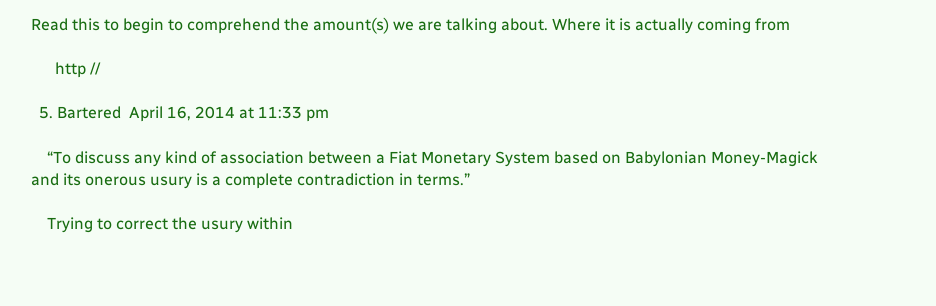Read this to begin to comprehend the amount(s) we are talking about. Where it is actually coming from

      http //

  5. Bartered  April 16, 2014 at 11:33 pm

    “To discuss any kind of association between a Fiat Monetary System based on Babylonian Money-Magick and its onerous usury is a complete contradiction in terms.”

    Trying to correct the usury within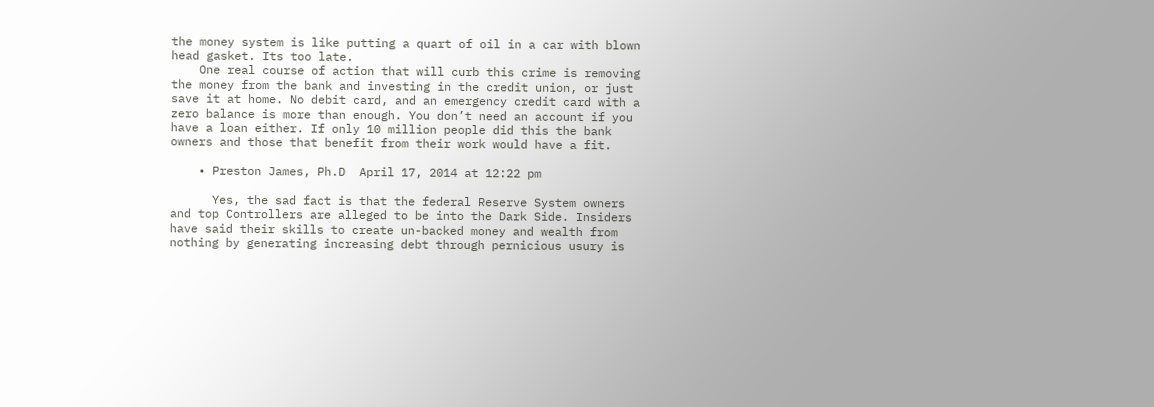the money system is like putting a quart of oil in a car with blown head gasket. Its too late.
    One real course of action that will curb this crime is removing the money from the bank and investing in the credit union, or just save it at home. No debit card, and an emergency credit card with a zero balance is more than enough. You don’t need an account if you have a loan either. If only 10 million people did this the bank owners and those that benefit from their work would have a fit.

    • Preston James, Ph.D  April 17, 2014 at 12:22 pm

      Yes, the sad fact is that the federal Reserve System owners and top Controllers are alleged to be into the Dark Side. Insiders have said their skills to create un-backed money and wealth from nothing by generating increasing debt through pernicious usury is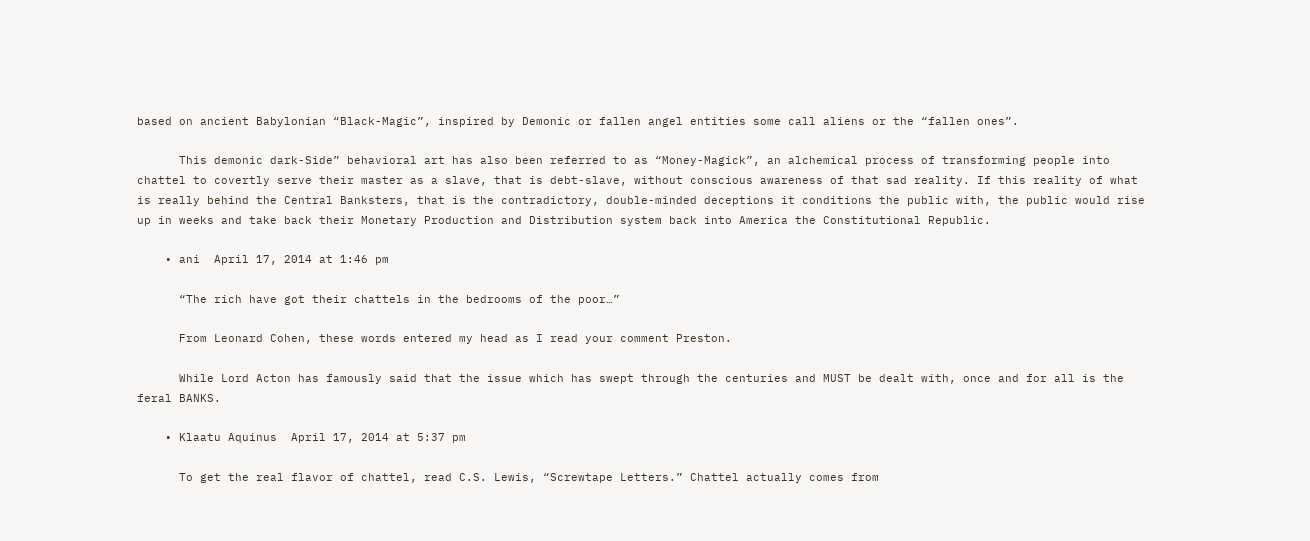based on ancient Babylonian “Black-Magic”, inspired by Demonic or fallen angel entities some call aliens or the “fallen ones”.

      This demonic dark-Side” behavioral art has also been referred to as “Money-Magick”, an alchemical process of transforming people into chattel to covertly serve their master as a slave, that is debt-slave, without conscious awareness of that sad reality. If this reality of what is really behind the Central Banksters, that is the contradictory, double-minded deceptions it conditions the public with, the public would rise up in weeks and take back their Monetary Production and Distribution system back into America the Constitutional Republic.

    • ani  April 17, 2014 at 1:46 pm

      “The rich have got their chattels in the bedrooms of the poor…”

      From Leonard Cohen, these words entered my head as I read your comment Preston.

      While Lord Acton has famously said that the issue which has swept through the centuries and MUST be dealt with, once and for all is the feral BANKS.

    • Klaatu Aquinus  April 17, 2014 at 5:37 pm

      To get the real flavor of chattel, read C.S. Lewis, “Screwtape Letters.” Chattel actually comes from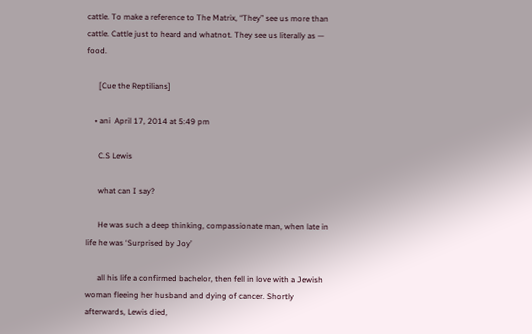cattle. To make a reference to The Matrix, “They” see us more than cattle. Cattle just to heard and whatnot. They see us literally as — food.

      [Cue the Reptilians]

    • ani  April 17, 2014 at 5:49 pm

      C.S Lewis

      what can I say?

      He was such a deep thinking, compassionate man, when late in life he was ‘Surprised by Joy’

      all his life a confirmed bachelor, then fell in love with a Jewish woman fleeing her husband and dying of cancer. Shortly afterwards, Lewis died,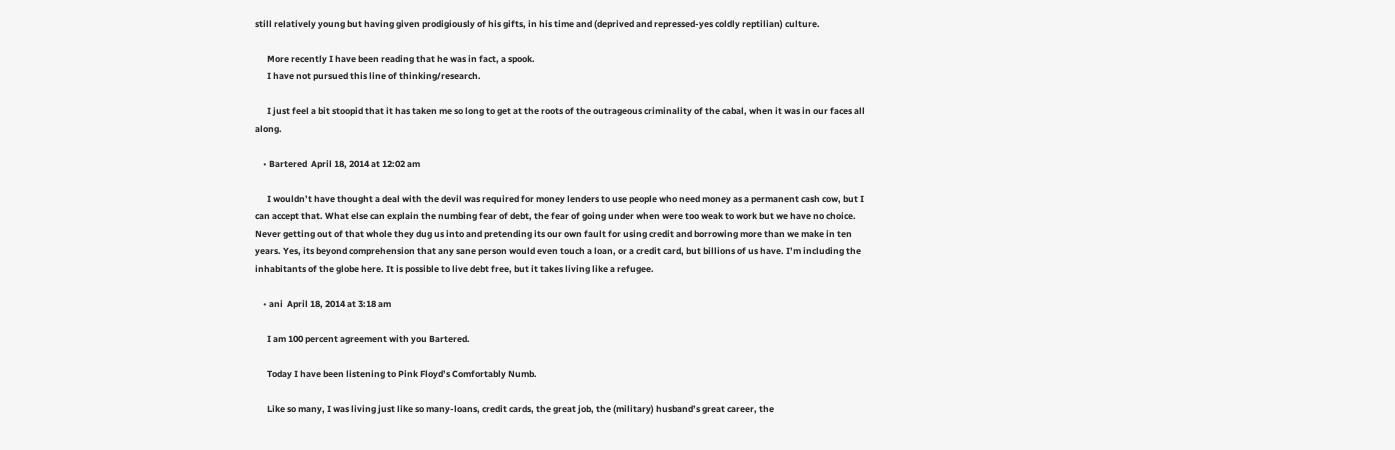still relatively young but having given prodigiously of his gifts, in his time and (deprived and repressed-yes coldly reptilian) culture.

      More recently I have been reading that he was in fact, a spook.
      I have not pursued this line of thinking/research.

      I just feel a bit stoopid that it has taken me so long to get at the roots of the outrageous criminality of the cabal, when it was in our faces all along.

    • Bartered  April 18, 2014 at 12:02 am

      I wouldn’t have thought a deal with the devil was required for money lenders to use people who need money as a permanent cash cow, but I can accept that. What else can explain the numbing fear of debt, the fear of going under when were too weak to work but we have no choice. Never getting out of that whole they dug us into and pretending its our own fault for using credit and borrowing more than we make in ten years. Yes, its beyond comprehension that any sane person would even touch a loan, or a credit card, but billions of us have. I’m including the inhabitants of the globe here. It is possible to live debt free, but it takes living like a refugee.

    • ani  April 18, 2014 at 3:18 am

      I am 100 percent agreement with you Bartered.

      Today I have been listening to Pink Floyd’s Comfortably Numb.

      Like so many, I was living just like so many-loans, credit cards, the great job, the (military) husband’s great career, the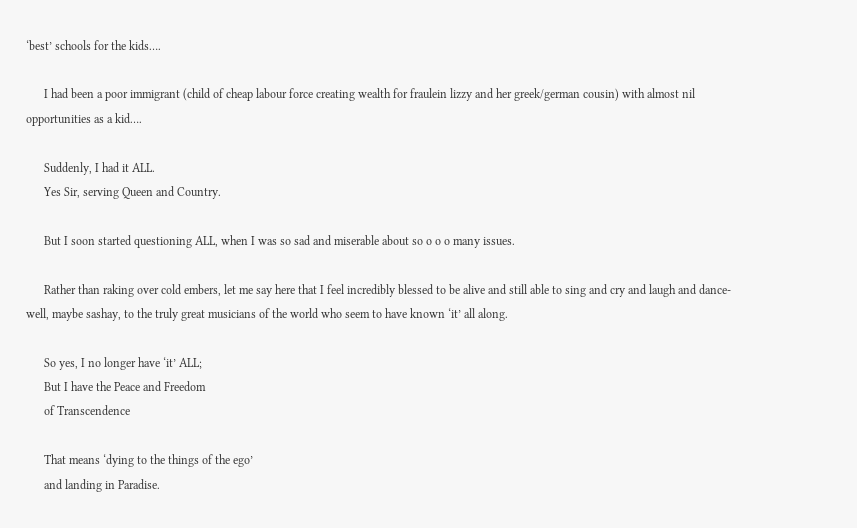‘best’ schools for the kids….

      I had been a poor immigrant (child of cheap labour force creating wealth for fraulein lizzy and her greek/german cousin) with almost nil opportunities as a kid….

      Suddenly, I had it ALL.
      Yes Sir, serving Queen and Country.

      But I soon started questioning ALL, when I was so sad and miserable about so o o o many issues.

      Rather than raking over cold embers, let me say here that I feel incredibly blessed to be alive and still able to sing and cry and laugh and dance-well, maybe sashay, to the truly great musicians of the world who seem to have known ‘it’ all along.

      So yes, I no longer have ‘it’ ALL;
      But I have the Peace and Freedom
      of Transcendence

      That means ‘dying to the things of the ego’
      and landing in Paradise.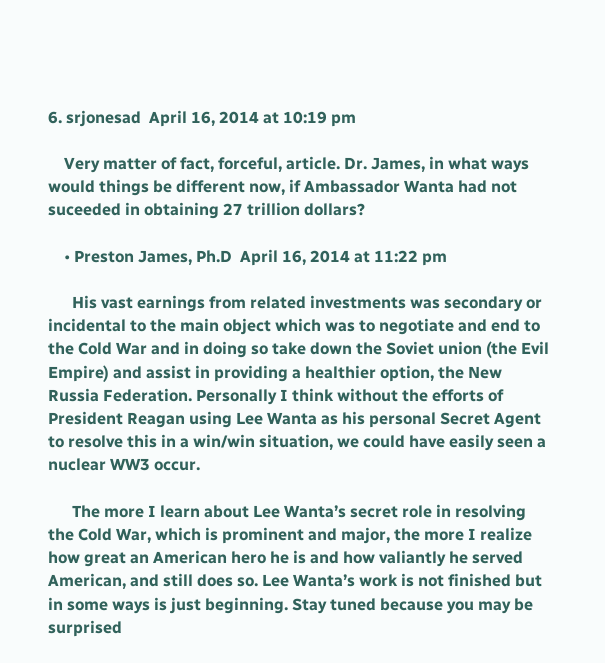6. srjonesad  April 16, 2014 at 10:19 pm

    Very matter of fact, forceful, article. Dr. James, in what ways would things be different now, if Ambassador Wanta had not suceeded in obtaining 27 trillion dollars?

    • Preston James, Ph.D  April 16, 2014 at 11:22 pm

      His vast earnings from related investments was secondary or incidental to the main object which was to negotiate and end to the Cold War and in doing so take down the Soviet union (the Evil Empire) and assist in providing a healthier option, the New Russia Federation. Personally I think without the efforts of President Reagan using Lee Wanta as his personal Secret Agent to resolve this in a win/win situation, we could have easily seen a nuclear WW3 occur.

      The more I learn about Lee Wanta’s secret role in resolving the Cold War, which is prominent and major, the more I realize how great an American hero he is and how valiantly he served American, and still does so. Lee Wanta’s work is not finished but in some ways is just beginning. Stay tuned because you may be surprised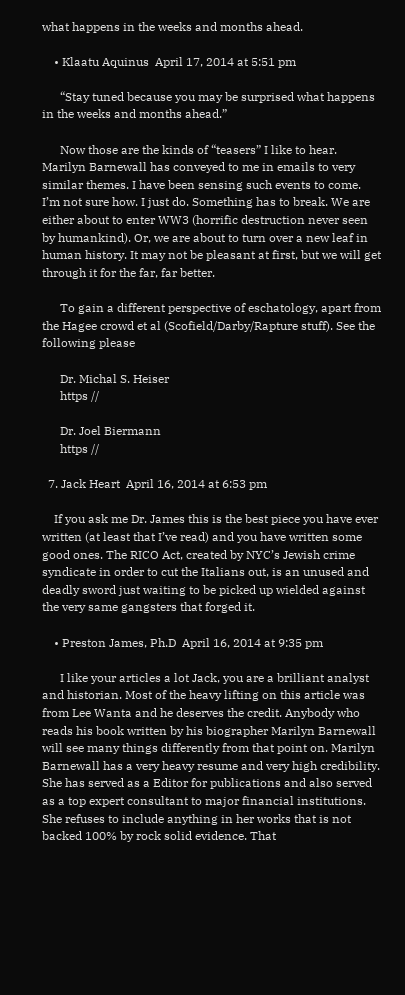what happens in the weeks and months ahead.

    • Klaatu Aquinus  April 17, 2014 at 5:51 pm

      “Stay tuned because you may be surprised what happens in the weeks and months ahead.”

      Now those are the kinds of “teasers” I like to hear. Marilyn Barnewall has conveyed to me in emails to very similar themes. I have been sensing such events to come. I’m not sure how. I just do. Something has to break. We are either about to enter WW3 (horrific destruction never seen by humankind). Or, we are about to turn over a new leaf in human history. It may not be pleasant at first, but we will get through it for the far, far better.

      To gain a different perspective of eschatology, apart from the Hagee crowd et al (Scofield/Darby/Rapture stuff). See the following please

      Dr. Michal S. Heiser
      https //

      Dr. Joel Biermann
      https //

  7. Jack Heart  April 16, 2014 at 6:53 pm

    If you ask me Dr. James this is the best piece you have ever written (at least that I’ve read) and you have written some good ones. The RICO Act, created by NYC’s Jewish crime syndicate in order to cut the Italians out, is an unused and deadly sword just waiting to be picked up wielded against the very same gangsters that forged it.

    • Preston James, Ph.D  April 16, 2014 at 9:35 pm

      I like your articles a lot Jack, you are a brilliant analyst and historian. Most of the heavy lifting on this article was from Lee Wanta and he deserves the credit. Anybody who reads his book written by his biographer Marilyn Barnewall will see many things differently from that point on. Marilyn Barnewall has a very heavy resume and very high credibility. She has served as a Editor for publications and also served as a top expert consultant to major financial institutions. She refuses to include anything in her works that is not backed 100% by rock solid evidence. That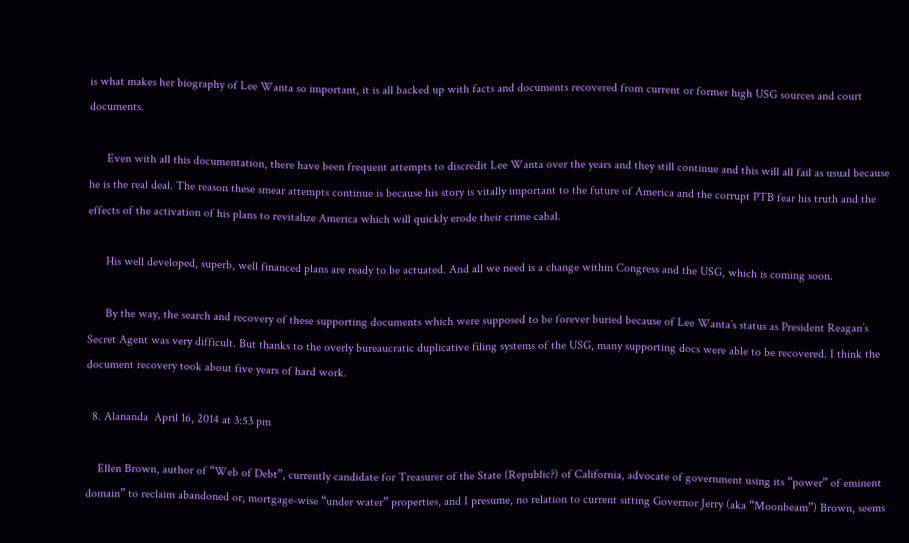is what makes her biography of Lee Wanta so important, it is all backed up with facts and documents recovered from current or former high USG sources and court documents.

      Even with all this documentation, there have been frequent attempts to discredit Lee Wanta over the years and they still continue and this will all fail as usual because he is the real deal. The reason these smear attempts continue is because his story is vitally important to the future of America and the corrupt PTB fear his truth and the effects of the activation of his plans to revitalize America which will quickly erode their crime cabal.

      His well developed, superb, well financed plans are ready to be actuated. And all we need is a change within Congress and the USG, which is coming soon.

      By the way, the search and recovery of these supporting documents which were supposed to be forever buried because of Lee Wanta’s status as President Reagan’s Secret Agent was very difficult. But thanks to the overly bureaucratic duplicative filing systems of the USG, many supporting docs were able to be recovered. I think the document recovery took about five years of hard work.

  8. Alananda  April 16, 2014 at 3:53 pm

    Ellen Brown, author of “Web of Debt”, currently candidate for Treasurer of the State (Republic?) of California, advocate of government using its “power” of eminent domain” to reclaim abandoned or, mortgage-wise “under water” properties, and I presume, no relation to current sitting Governor Jerry (aka “Moonbeam”) Brown, seems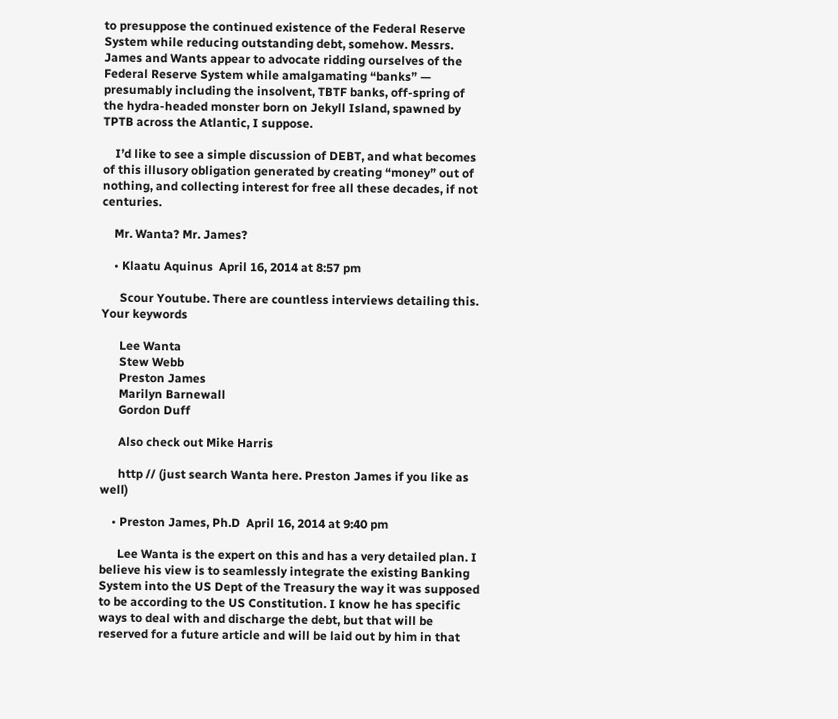to presuppose the continued existence of the Federal Reserve System while reducing outstanding debt, somehow. Messrs. James and Wants appear to advocate ridding ourselves of the Federal Reserve System while amalgamating “banks” — presumably including the insolvent, TBTF banks, off-spring of the hydra-headed monster born on Jekyll Island, spawned by TPTB across the Atlantic, I suppose.

    I’d like to see a simple discussion of DEBT, and what becomes of this illusory obligation generated by creating “money” out of nothing, and collecting interest for free all these decades, if not centuries.

    Mr. Wanta? Mr. James?

    • Klaatu Aquinus  April 16, 2014 at 8:57 pm

      Scour Youtube. There are countless interviews detailing this. Your keywords

      Lee Wanta
      Stew Webb
      Preston James
      Marilyn Barnewall
      Gordon Duff

      Also check out Mike Harris

      http // (just search Wanta here. Preston James if you like as well)

    • Preston James, Ph.D  April 16, 2014 at 9:40 pm

      Lee Wanta is the expert on this and has a very detailed plan. I believe his view is to seamlessly integrate the existing Banking System into the US Dept of the Treasury the way it was supposed to be according to the US Constitution. I know he has specific ways to deal with and discharge the debt, but that will be reserved for a future article and will be laid out by him in that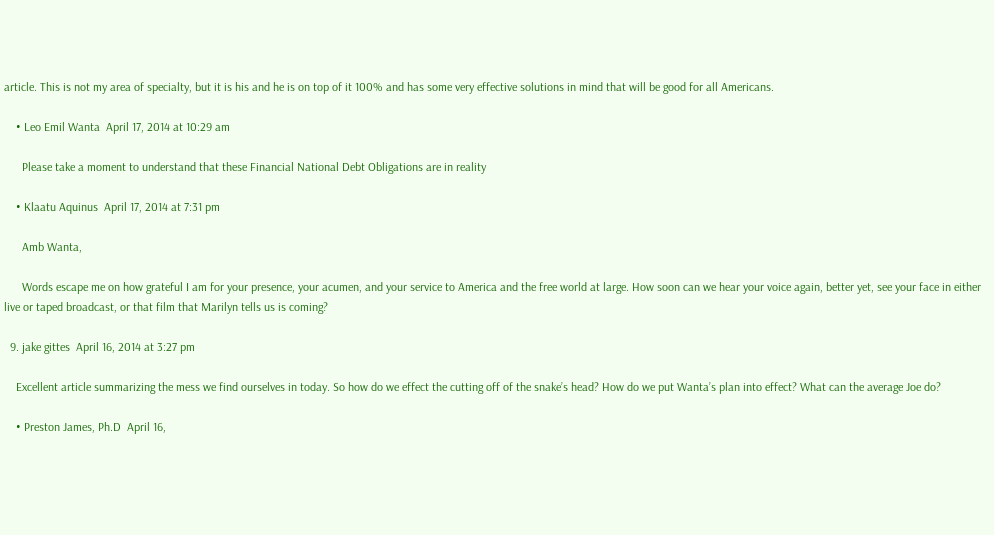article. This is not my area of specialty, but it is his and he is on top of it 100% and has some very effective solutions in mind that will be good for all Americans.

    • Leo Emil Wanta  April 17, 2014 at 10:29 am

      Please take a moment to understand that these Financial National Debt Obligations are in reality

    • Klaatu Aquinus  April 17, 2014 at 7:31 pm

      Amb Wanta,

      Words escape me on how grateful I am for your presence, your acumen, and your service to America and the free world at large. How soon can we hear your voice again, better yet, see your face in either live or taped broadcast, or that film that Marilyn tells us is coming?

  9. jake gittes  April 16, 2014 at 3:27 pm

    Excellent article summarizing the mess we find ourselves in today. So how do we effect the cutting off of the snake’s head? How do we put Wanta’s plan into effect? What can the average Joe do?

    • Preston James, Ph.D  April 16,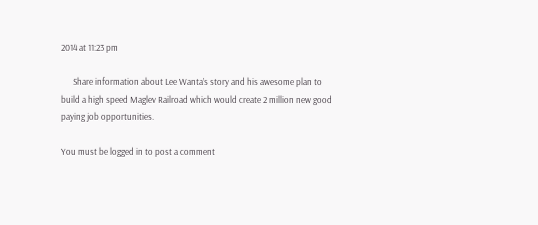2014 at 11:23 pm

      Share information about Lee Wanta’s story and his awesome plan to build a high speed Maglev Railroad which would create 2 million new good paying job opportunities.

You must be logged in to post a comment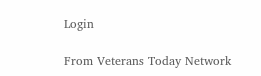Login

From Veterans Today Network